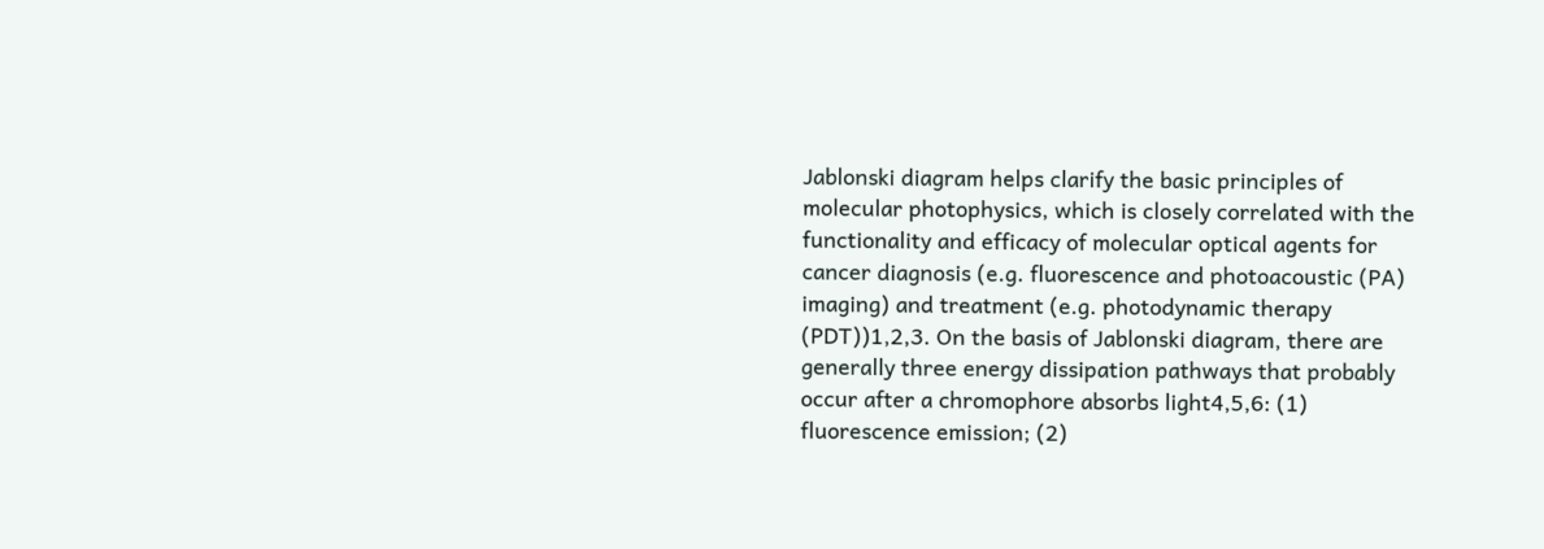Jablonski diagram helps clarify the basic principles of molecular photophysics, which is closely correlated with the functionality and efficacy of molecular optical agents for cancer diagnosis (e.g. fluorescence and photoacoustic (PA) imaging) and treatment (e.g. photodynamic therapy (PDT))1,2,3. On the basis of Jablonski diagram, there are generally three energy dissipation pathways that probably occur after a chromophore absorbs light4,5,6: (1) fluorescence emission; (2)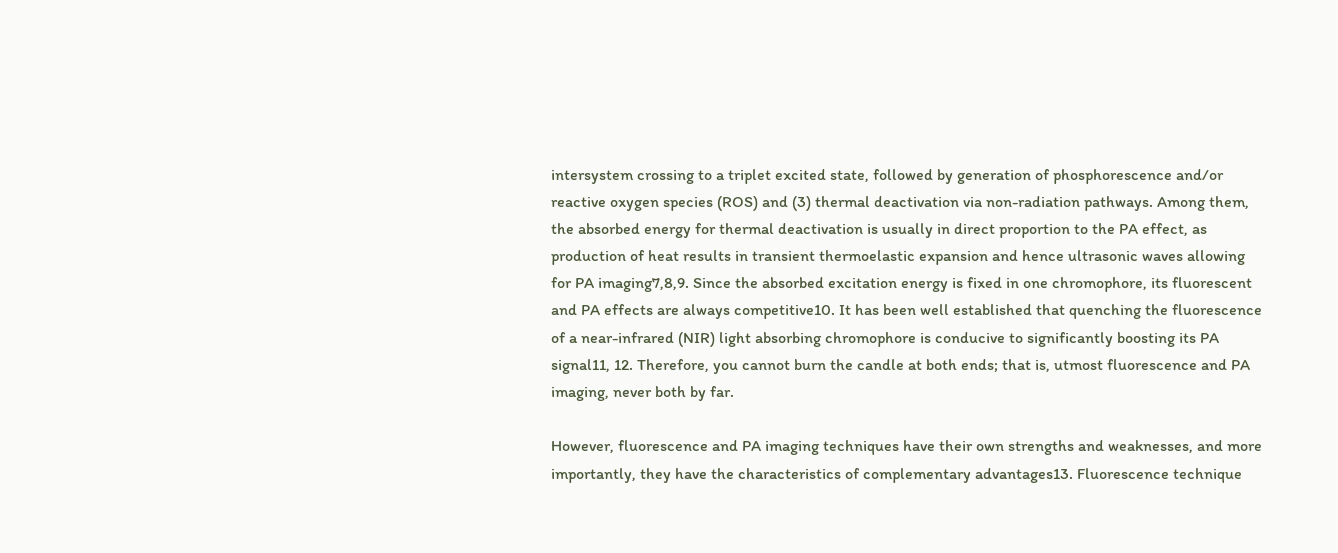intersystem crossing to a triplet excited state, followed by generation of phosphorescence and/or reactive oxygen species (ROS) and (3) thermal deactivation via non-radiation pathways. Among them, the absorbed energy for thermal deactivation is usually in direct proportion to the PA effect, as production of heat results in transient thermoelastic expansion and hence ultrasonic waves allowing for PA imaging7,8,9. Since the absorbed excitation energy is fixed in one chromophore, its fluorescent and PA effects are always competitive10. It has been well established that quenching the fluorescence of a near-infrared (NIR) light absorbing chromophore is conducive to significantly boosting its PA signal11, 12. Therefore, you cannot burn the candle at both ends; that is, utmost fluorescence and PA imaging, never both by far.

However, fluorescence and PA imaging techniques have their own strengths and weaknesses, and more importantly, they have the characteristics of complementary advantages13. Fluorescence technique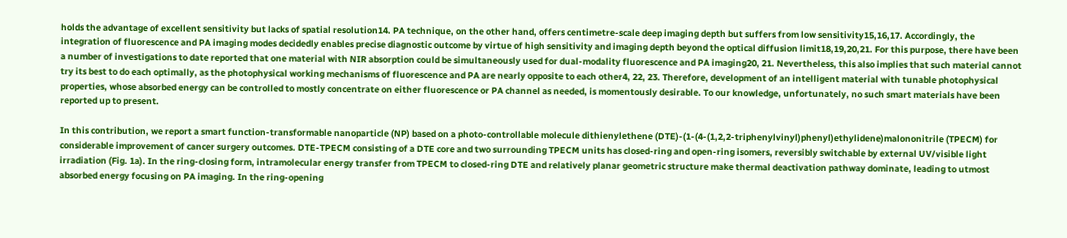holds the advantage of excellent sensitivity but lacks of spatial resolution14. PA technique, on the other hand, offers centimetre-scale deep imaging depth but suffers from low sensitivity15,16,17. Accordingly, the integration of fluorescence and PA imaging modes decidedly enables precise diagnostic outcome by virtue of high sensitivity and imaging depth beyond the optical diffusion limit18,19,20,21. For this purpose, there have been a number of investigations to date reported that one material with NIR absorption could be simultaneously used for dual-modality fluorescence and PA imaging20, 21. Nevertheless, this also implies that such material cannot try its best to do each optimally, as the photophysical working mechanisms of fluorescence and PA are nearly opposite to each other4, 22, 23. Therefore, development of an intelligent material with tunable photophysical properties, whose absorbed energy can be controlled to mostly concentrate on either fluorescence or PA channel as needed, is momentously desirable. To our knowledge, unfortunately, no such smart materials have been reported up to present.

In this contribution, we report a smart function-transformable nanoparticle (NP) based on a photo-controllable molecule dithienylethene (DTE)-(1-(4-(1,2,2-triphenylvinyl)phenyl)ethylidene)malononitrile (TPECM) for considerable improvement of cancer surgery outcomes. DTE-TPECM consisting of a DTE core and two surrounding TPECM units has closed-ring and open-ring isomers, reversibly switchable by external UV/visible light irradiation (Fig. 1a). In the ring-closing form, intramolecular energy transfer from TPECM to closed-ring DTE and relatively planar geometric structure make thermal deactivation pathway dominate, leading to utmost absorbed energy focusing on PA imaging. In the ring-opening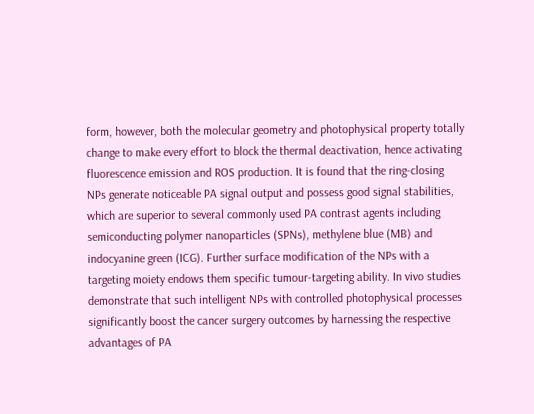form, however, both the molecular geometry and photophysical property totally change to make every effort to block the thermal deactivation, hence activating fluorescence emission and ROS production. It is found that the ring-closing NPs generate noticeable PA signal output and possess good signal stabilities, which are superior to several commonly used PA contrast agents including semiconducting polymer nanoparticles (SPNs), methylene blue (MB) and indocyanine green (ICG). Further surface modification of the NPs with a targeting moiety endows them specific tumour-targeting ability. In vivo studies demonstrate that such intelligent NPs with controlled photophysical processes significantly boost the cancer surgery outcomes by harnessing the respective advantages of PA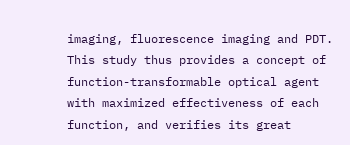imaging, fluorescence imaging and PDT. This study thus provides a concept of function-transformable optical agent with maximized effectiveness of each function, and verifies its great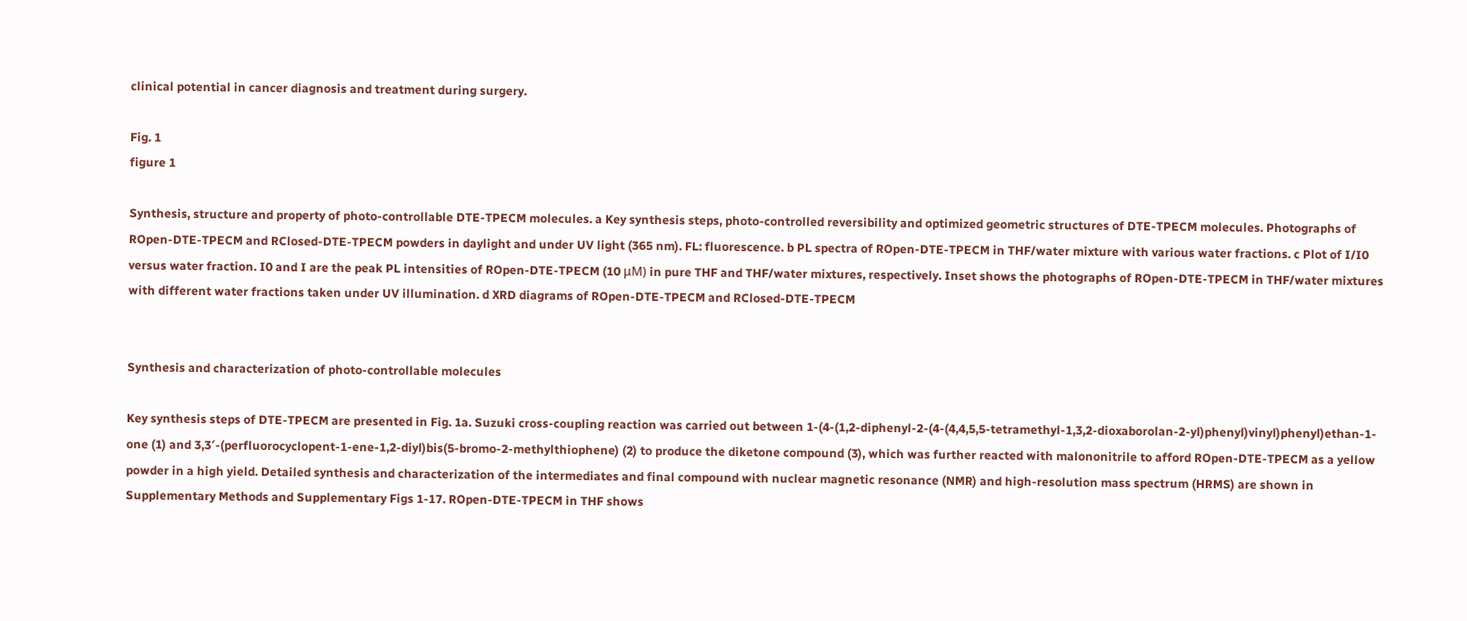clinical potential in cancer diagnosis and treatment during surgery.

Fig. 1
figure 1

Synthesis, structure and property of photo-controllable DTE-TPECM molecules. a Key synthesis steps, photo-controlled reversibility and optimized geometric structures of DTE-TPECM molecules. Photographs of ROpen-DTE-TPECM and RClosed-DTE-TPECM powders in daylight and under UV light (365 nm). FL: fluorescence. b PL spectra of ROpen-DTE-TPECM in THF/water mixture with various water fractions. c Plot of I/I0 versus water fraction. I0 and I are the peak PL intensities of ROpen-DTE-TPECM (10 μM) in pure THF and THF/water mixtures, respectively. Inset shows the photographs of ROpen-DTE-TPECM in THF/water mixtures with different water fractions taken under UV illumination. d XRD diagrams of ROpen-DTE-TPECM and RClosed-DTE-TPECM


Synthesis and characterization of photo-controllable molecules

Key synthesis steps of DTE-TPECM are presented in Fig. 1a. Suzuki cross-coupling reaction was carried out between 1-(4-(1,2-diphenyl-2-(4-(4,4,5,5-tetramethyl-1,3,2-dioxaborolan-2-yl)phenyl)vinyl)phenyl)ethan-1-one (1) and 3,3′-(perfluorocyclopent-1-ene-1,2-diyl)bis(5-bromo-2-methylthiophene) (2) to produce the diketone compound (3), which was further reacted with malononitrile to afford ROpen-DTE-TPECM as a yellow powder in a high yield. Detailed synthesis and characterization of the intermediates and final compound with nuclear magnetic resonance (NMR) and high-resolution mass spectrum (HRMS) are shown in Supplementary Methods and Supplementary Figs 1-17. ROpen-DTE-TPECM in THF shows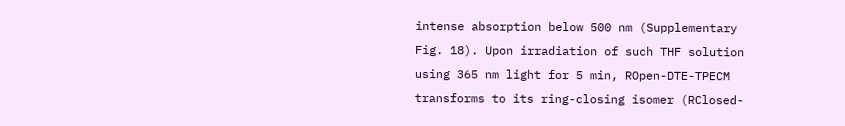intense absorption below 500 nm (Supplementary Fig. 18). Upon irradiation of such THF solution using 365 nm light for 5 min, ROpen-DTE-TPECM transforms to its ring-closing isomer (RClosed-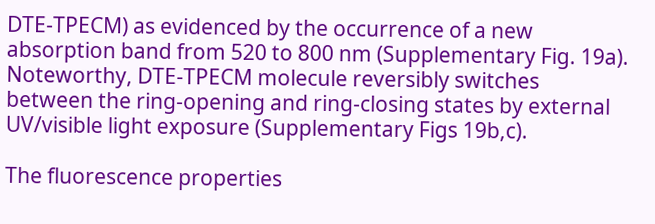DTE-TPECM) as evidenced by the occurrence of a new absorption band from 520 to 800 nm (Supplementary Fig. 19a). Noteworthy, DTE-TPECM molecule reversibly switches between the ring-opening and ring-closing states by external UV/visible light exposure (Supplementary Figs 19b,c).

The fluorescence properties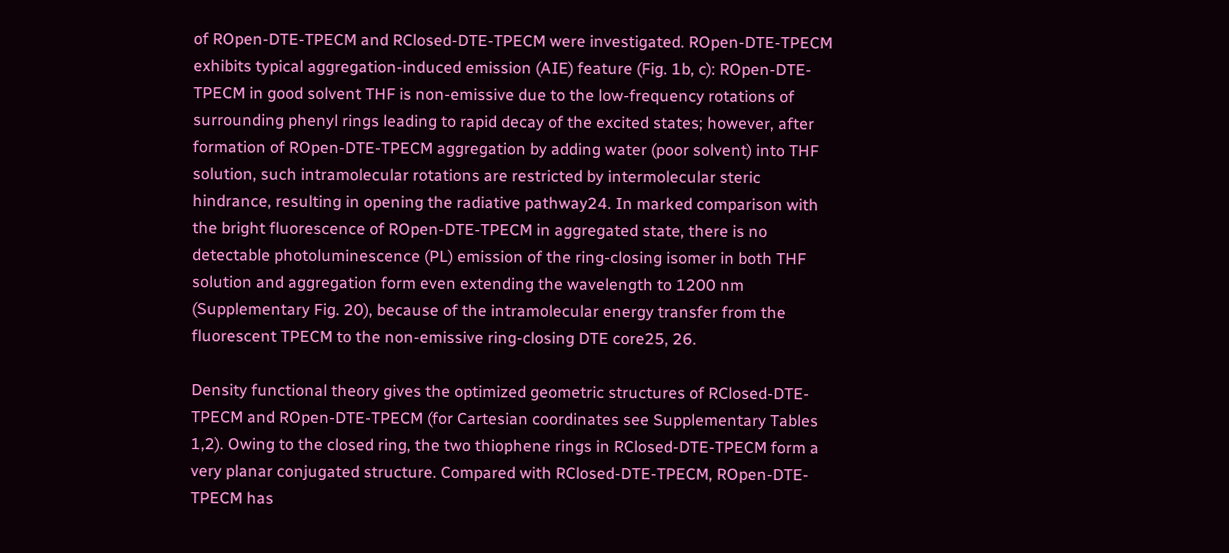of ROpen-DTE-TPECM and RClosed-DTE-TPECM were investigated. ROpen-DTE-TPECM exhibits typical aggregation-induced emission (AIE) feature (Fig. 1b, c): ROpen-DTE-TPECM in good solvent THF is non-emissive due to the low-frequency rotations of surrounding phenyl rings leading to rapid decay of the excited states; however, after formation of ROpen-DTE-TPECM aggregation by adding water (poor solvent) into THF solution, such intramolecular rotations are restricted by intermolecular steric hindrance, resulting in opening the radiative pathway24. In marked comparison with the bright fluorescence of ROpen-DTE-TPECM in aggregated state, there is no detectable photoluminescence (PL) emission of the ring-closing isomer in both THF solution and aggregation form even extending the wavelength to 1200 nm (Supplementary Fig. 20), because of the intramolecular energy transfer from the fluorescent TPECM to the non-emissive ring-closing DTE core25, 26.

Density functional theory gives the optimized geometric structures of RClosed-DTE-TPECM and ROpen-DTE-TPECM (for Cartesian coordinates see Supplementary Tables 1,2). Owing to the closed ring, the two thiophene rings in RClosed-DTE-TPECM form a very planar conjugated structure. Compared with RClosed-DTE-TPECM, ROpen-DTE-TPECM has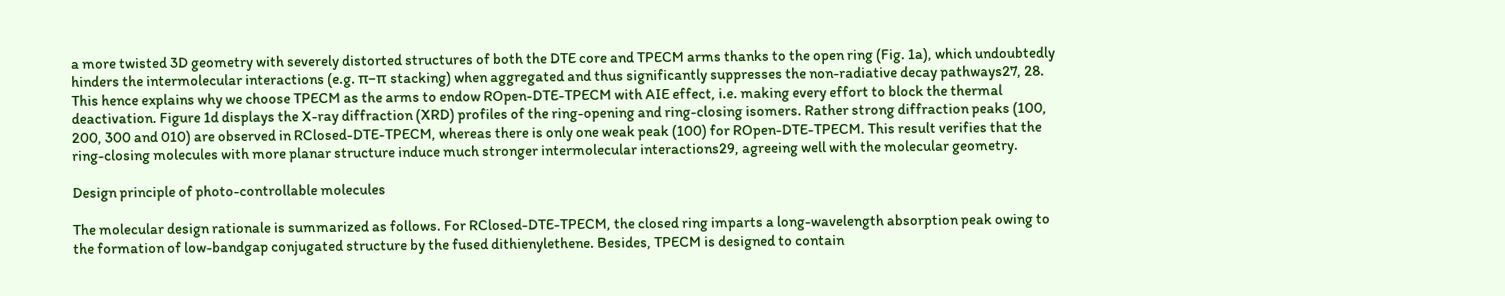a more twisted 3D geometry with severely distorted structures of both the DTE core and TPECM arms thanks to the open ring (Fig. 1a), which undoubtedly hinders the intermolecular interactions (e.g. π–π stacking) when aggregated and thus significantly suppresses the non-radiative decay pathways27, 28. This hence explains why we choose TPECM as the arms to endow ROpen-DTE-TPECM with AIE effect, i.e. making every effort to block the thermal deactivation. Figure 1d displays the X-ray diffraction (XRD) profiles of the ring-opening and ring-closing isomers. Rather strong diffraction peaks (100, 200, 300 and 010) are observed in RClosed-DTE-TPECM, whereas there is only one weak peak (100) for ROpen-DTE-TPECM. This result verifies that the ring-closing molecules with more planar structure induce much stronger intermolecular interactions29, agreeing well with the molecular geometry.

Design principle of photo-controllable molecules

The molecular design rationale is summarized as follows. For RClosed-DTE-TPECM, the closed ring imparts a long-wavelength absorption peak owing to the formation of low-bandgap conjugated structure by the fused dithienylethene. Besides, TPECM is designed to contain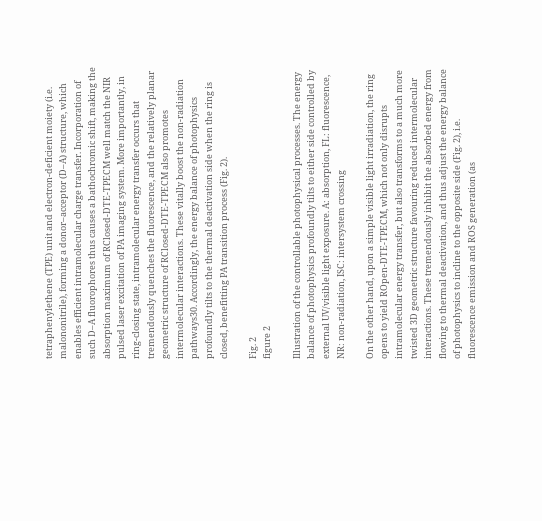tetraphenylethene (TPE) unit and electron-deficient moiety (i.e. malononitrile), forming a donor–acceptor (D–A) structure, which enables efficient intramolecular charge transfer. Incorporation of such D–A fluorophores thus causes a bathochromic shift, making the absorption maximum of RClosed-DTE-TPECM well match the NIR pulsed laser excitation of PA imaging system. More importantly, in ring-closing state, intramolecular energy transfer occurs that tremendously quenches the fluorescence, and the relatively planar geometric structure of RClosed-DTE-TPECM also promotes intermolecular interactions. These vitally boost the non-radiation pathways30. Accordingly, the energy balance of photophysics profoundly tilts to the thermal deactivation side when the ring is closed, benefitting PA transition process (Fig. 2).

Fig. 2
figure 2

Illustration of the controllable photophysical processes. The energy balance of photophysics profoundly tilts to either side controlled by external UV/visible light exposure. A: absorption, FL: fluorescence, NR: non-radiation, ISC: intersystem crossing

On the other hand, upon a simple visible light irradiation, the ring opens to yield ROpen-DTE-TPECM, which not only disrupts intramolecular energy transfer, but also transforms to a much more twisted 3D geometric structure favouring reduced intermolecular interactions. These tremendously inhibit the absorbed energy from flowing to thermal deactivation, and thus adjust the energy balance of photophysics to incline to the opposite side (Fig. 2), i.e. fluorescence emission and ROS generation (as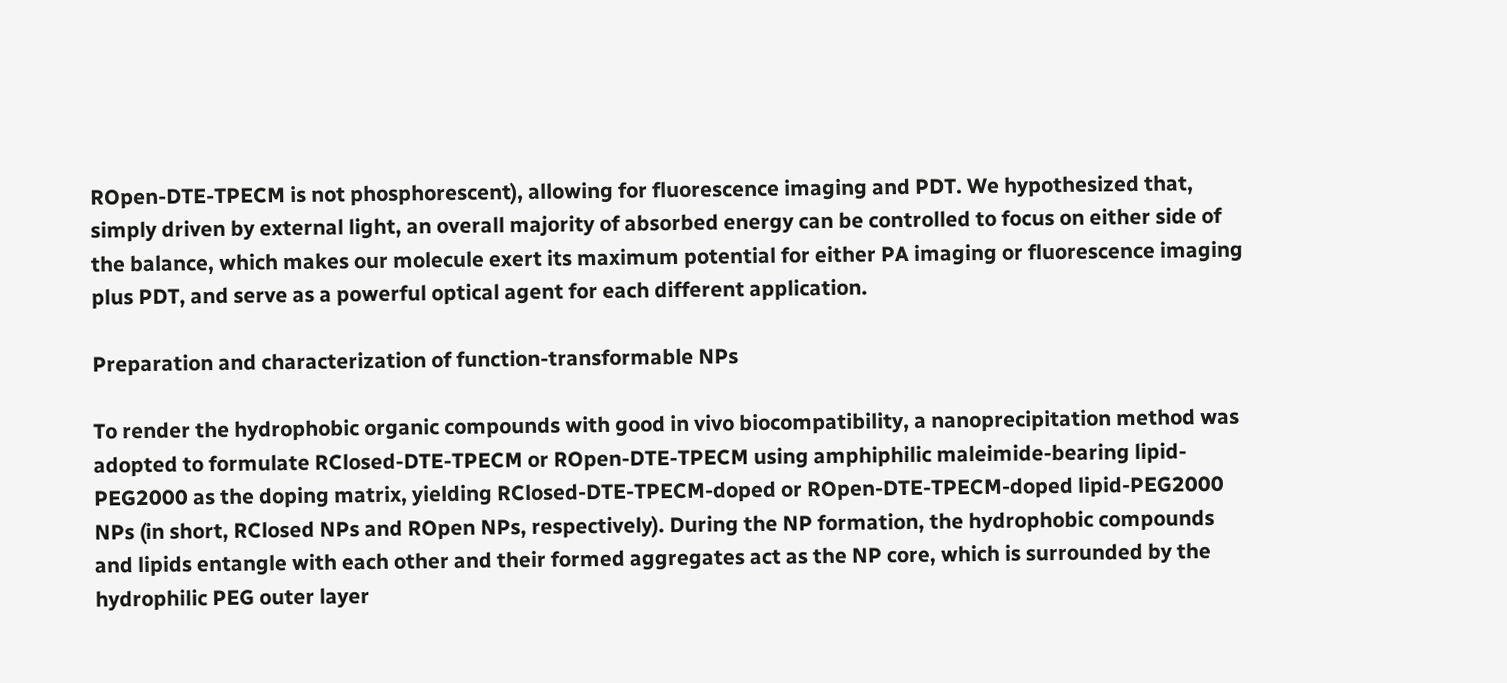ROpen-DTE-TPECM is not phosphorescent), allowing for fluorescence imaging and PDT. We hypothesized that, simply driven by external light, an overall majority of absorbed energy can be controlled to focus on either side of the balance, which makes our molecule exert its maximum potential for either PA imaging or fluorescence imaging plus PDT, and serve as a powerful optical agent for each different application.

Preparation and characterization of function-transformable NPs

To render the hydrophobic organic compounds with good in vivo biocompatibility, a nanoprecipitation method was adopted to formulate RClosed-DTE-TPECM or ROpen-DTE-TPECM using amphiphilic maleimide-bearing lipid-PEG2000 as the doping matrix, yielding RClosed-DTE-TPECM-doped or ROpen-DTE-TPECM-doped lipid-PEG2000 NPs (in short, RClosed NPs and ROpen NPs, respectively). During the NP formation, the hydrophobic compounds and lipids entangle with each other and their formed aggregates act as the NP core, which is surrounded by the hydrophilic PEG outer layer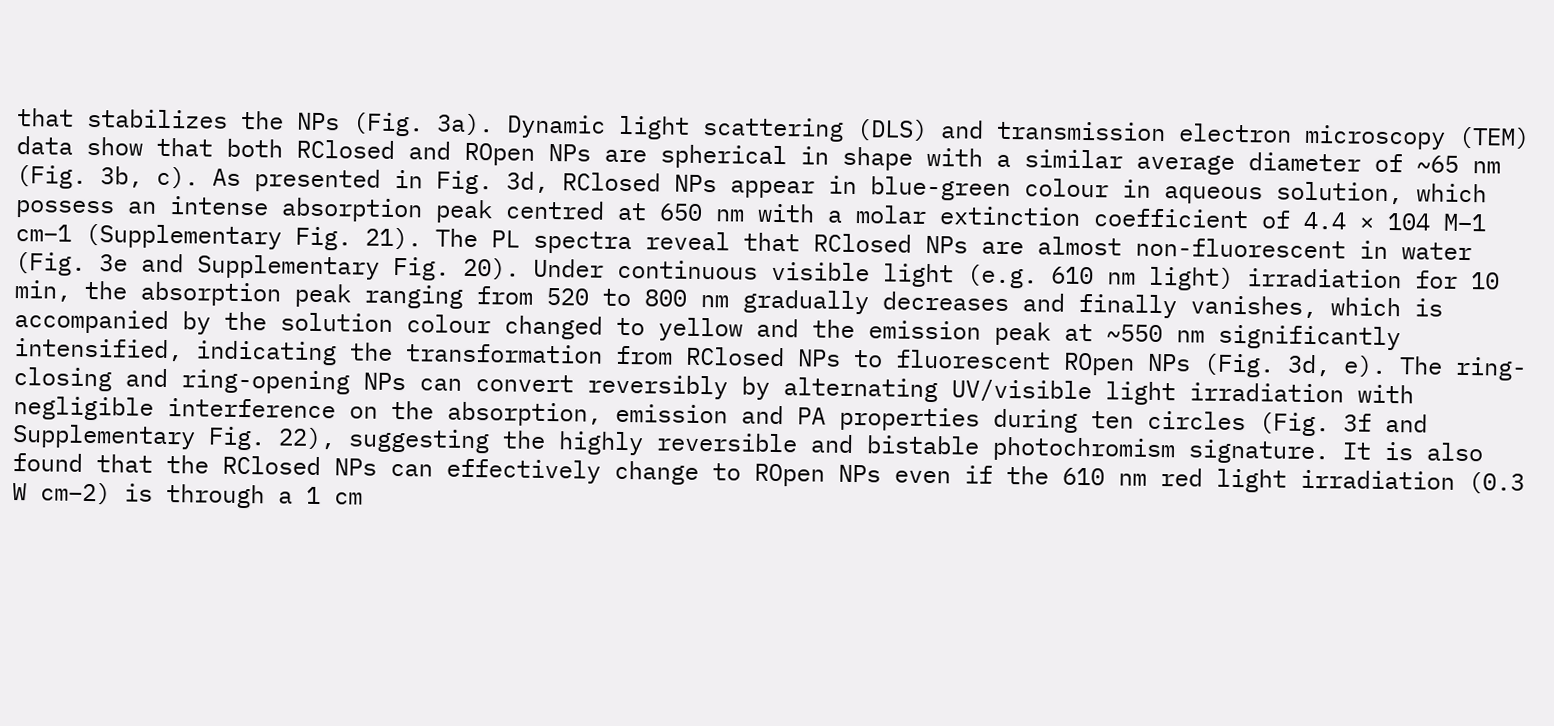that stabilizes the NPs (Fig. 3a). Dynamic light scattering (DLS) and transmission electron microscopy (TEM) data show that both RClosed and ROpen NPs are spherical in shape with a similar average diameter of ~65 nm (Fig. 3b, c). As presented in Fig. 3d, RClosed NPs appear in blue-green colour in aqueous solution, which possess an intense absorption peak centred at 650 nm with a molar extinction coefficient of 4.4 × 104 M−1 cm−1 (Supplementary Fig. 21). The PL spectra reveal that RClosed NPs are almost non-fluorescent in water (Fig. 3e and Supplementary Fig. 20). Under continuous visible light (e.g. 610 nm light) irradiation for 10 min, the absorption peak ranging from 520 to 800 nm gradually decreases and finally vanishes, which is accompanied by the solution colour changed to yellow and the emission peak at ~550 nm significantly intensified, indicating the transformation from RClosed NPs to fluorescent ROpen NPs (Fig. 3d, e). The ring-closing and ring-opening NPs can convert reversibly by alternating UV/visible light irradiation with negligible interference on the absorption, emission and PA properties during ten circles (Fig. 3f and Supplementary Fig. 22), suggesting the highly reversible and bistable photochromism signature. It is also found that the RClosed NPs can effectively change to ROpen NPs even if the 610 nm red light irradiation (0.3 W cm−2) is through a 1 cm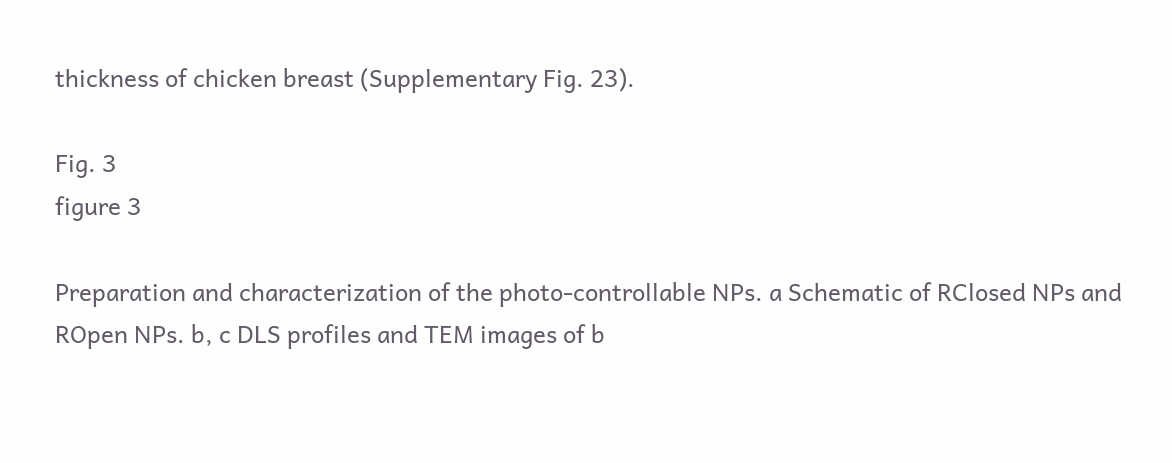thickness of chicken breast (Supplementary Fig. 23).

Fig. 3
figure 3

Preparation and characterization of the photo-controllable NPs. a Schematic of RClosed NPs and ROpen NPs. b, c DLS profiles and TEM images of b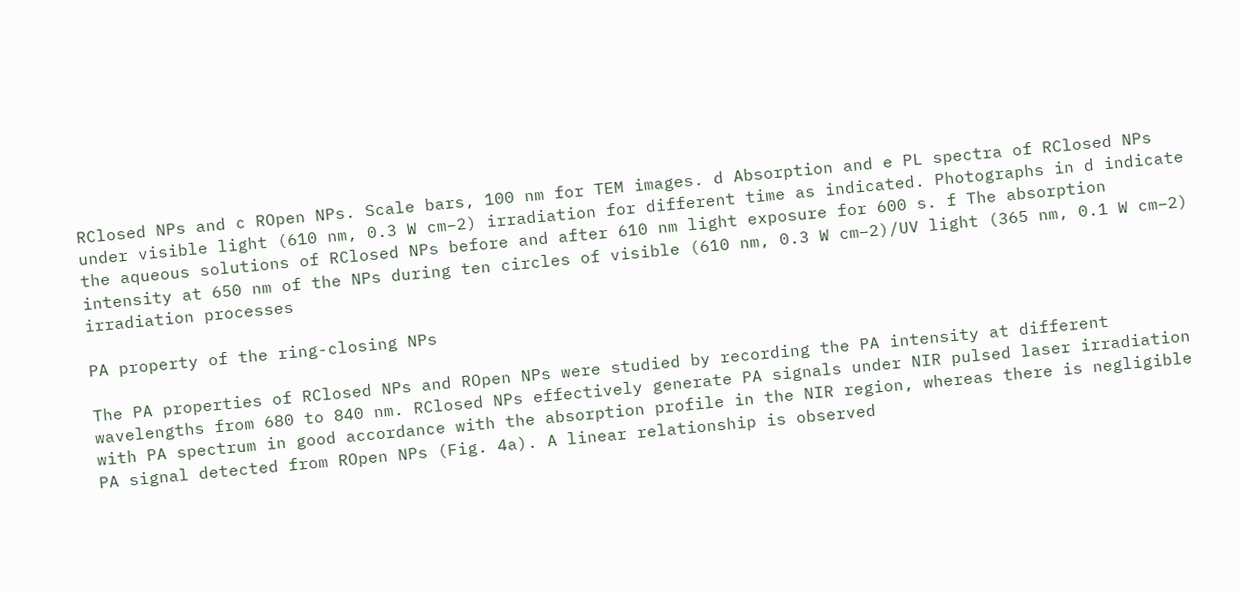RClosed NPs and c ROpen NPs. Scale bars, 100 nm for TEM images. d Absorption and e PL spectra of RClosed NPs under visible light (610 nm, 0.3 W cm−2) irradiation for different time as indicated. Photographs in d indicate the aqueous solutions of RClosed NPs before and after 610 nm light exposure for 600 s. f The absorption intensity at 650 nm of the NPs during ten circles of visible (610 nm, 0.3 W cm−2)/UV light (365 nm, 0.1 W cm−2) irradiation processes

PA property of the ring-closing NPs

The PA properties of RClosed NPs and ROpen NPs were studied by recording the PA intensity at different wavelengths from 680 to 840 nm. RClosed NPs effectively generate PA signals under NIR pulsed laser irradiation with PA spectrum in good accordance with the absorption profile in the NIR region, whereas there is negligible PA signal detected from ROpen NPs (Fig. 4a). A linear relationship is observed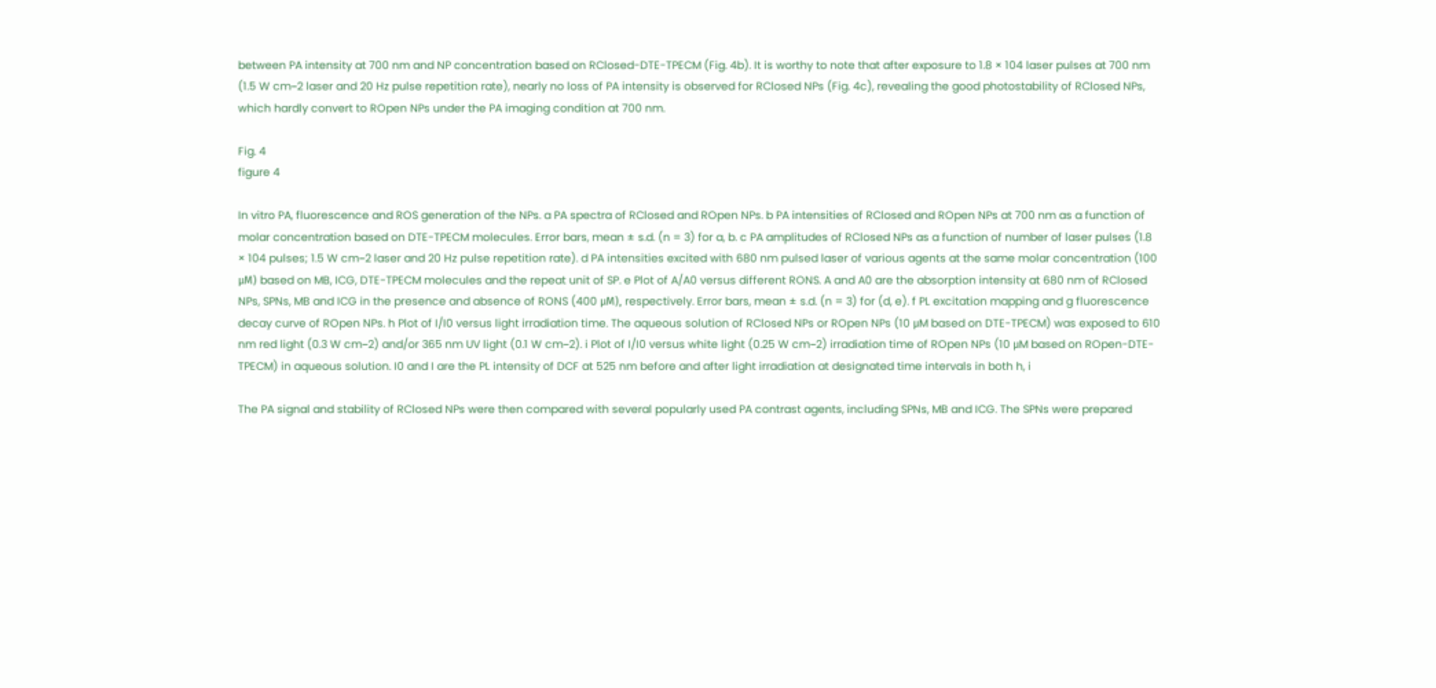between PA intensity at 700 nm and NP concentration based on RClosed-DTE-TPECM (Fig. 4b). It is worthy to note that after exposure to 1.8 × 104 laser pulses at 700 nm (1.5 W cm−2 laser and 20 Hz pulse repetition rate), nearly no loss of PA intensity is observed for RClosed NPs (Fig. 4c), revealing the good photostability of RClosed NPs, which hardly convert to ROpen NPs under the PA imaging condition at 700 nm.

Fig. 4
figure 4

In vitro PA, fluorescence and ROS generation of the NPs. a PA spectra of RClosed and ROpen NPs. b PA intensities of RClosed and ROpen NPs at 700 nm as a function of molar concentration based on DTE-TPECM molecules. Error bars, mean ± s.d. (n = 3) for a, b. c PA amplitudes of RClosed NPs as a function of number of laser pulses (1.8 × 104 pulses; 1.5 W cm−2 laser and 20 Hz pulse repetition rate). d PA intensities excited with 680 nm pulsed laser of various agents at the same molar concentration (100 μM) based on MB, ICG, DTE-TPECM molecules and the repeat unit of SP. e Plot of A/A0 versus different RONS. A and A0 are the absorption intensity at 680 nm of RClosed NPs, SPNs, MB and ICG in the presence and absence of RONS (400 μM), respectively. Error bars, mean ± s.d. (n = 3) for (d, e). f PL excitation mapping and g fluorescence decay curve of ROpen NPs. h Plot of I/I0 versus light irradiation time. The aqueous solution of RClosed NPs or ROpen NPs (10 μM based on DTE-TPECM) was exposed to 610 nm red light (0.3 W cm−2) and/or 365 nm UV light (0.1 W cm−2). i Plot of I/I0 versus white light (0.25 W cm−2) irradiation time of ROpen NPs (10 μM based on ROpen-DTE-TPECM) in aqueous solution. I0 and I are the PL intensity of DCF at 525 nm before and after light irradiation at designated time intervals in both h, i

The PA signal and stability of RClosed NPs were then compared with several popularly used PA contrast agents, including SPNs, MB and ICG. The SPNs were prepared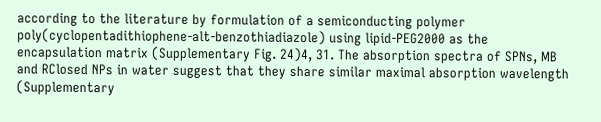according to the literature by formulation of a semiconducting polymer poly(cyclopentadithiophene-alt-benzothiadiazole) using lipid-PEG2000 as the encapsulation matrix (Supplementary Fig. 24)4, 31. The absorption spectra of SPNs, MB and RClosed NPs in water suggest that they share similar maximal absorption wavelength (Supplementary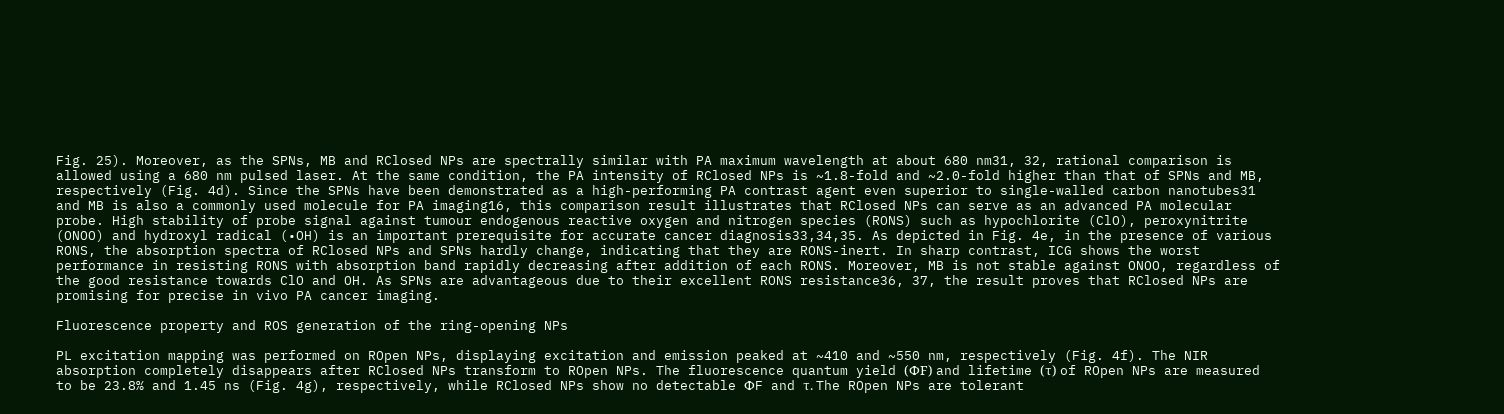Fig. 25). Moreover, as the SPNs, MB and RClosed NPs are spectrally similar with PA maximum wavelength at about 680 nm31, 32, rational comparison is allowed using a 680 nm pulsed laser. At the same condition, the PA intensity of RClosed NPs is ~1.8-fold and ~2.0-fold higher than that of SPNs and MB, respectively (Fig. 4d). Since the SPNs have been demonstrated as a high-performing PA contrast agent even superior to single-walled carbon nanotubes31 and MB is also a commonly used molecule for PA imaging16, this comparison result illustrates that RClosed NPs can serve as an advanced PA molecular probe. High stability of probe signal against tumour endogenous reactive oxygen and nitrogen species (RONS) such as hypochlorite (ClO), peroxynitrite (ONOO) and hydroxyl radical (•OH) is an important prerequisite for accurate cancer diagnosis33,34,35. As depicted in Fig. 4e, in the presence of various RONS, the absorption spectra of RClosed NPs and SPNs hardly change, indicating that they are RONS-inert. In sharp contrast, ICG shows the worst performance in resisting RONS with absorption band rapidly decreasing after addition of each RONS. Moreover, MB is not stable against ONOO, regardless of the good resistance towards ClO and OH. As SPNs are advantageous due to their excellent RONS resistance36, 37, the result proves that RClosed NPs are promising for precise in vivo PA cancer imaging.

Fluorescence property and ROS generation of the ring-opening NPs

PL excitation mapping was performed on ROpen NPs, displaying excitation and emission peaked at ~410 and ~550 nm, respectively (Fig. 4f). The NIR absorption completely disappears after RClosed NPs transform to ROpen NPs. The fluorescence quantum yield (ΦF) and lifetime (τ) of ROpen NPs are measured to be 23.8% and 1.45 ns (Fig. 4g), respectively, while RClosed NPs show no detectable ΦF and τ. The ROpen NPs are tolerant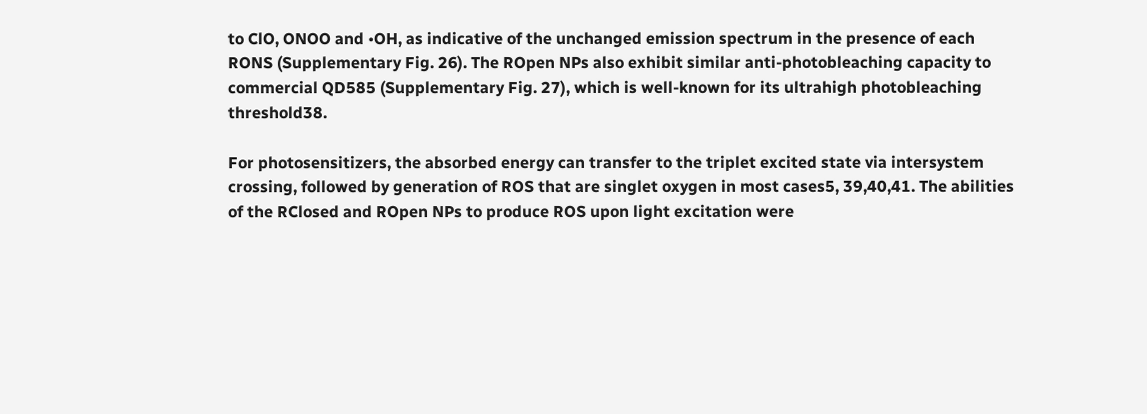to ClO, ONOO and •OH, as indicative of the unchanged emission spectrum in the presence of each RONS (Supplementary Fig. 26). The ROpen NPs also exhibit similar anti-photobleaching capacity to commercial QD585 (Supplementary Fig. 27), which is well-known for its ultrahigh photobleaching threshold38.

For photosensitizers, the absorbed energy can transfer to the triplet excited state via intersystem crossing, followed by generation of ROS that are singlet oxygen in most cases5, 39,40,41. The abilities of the RClosed and ROpen NPs to produce ROS upon light excitation were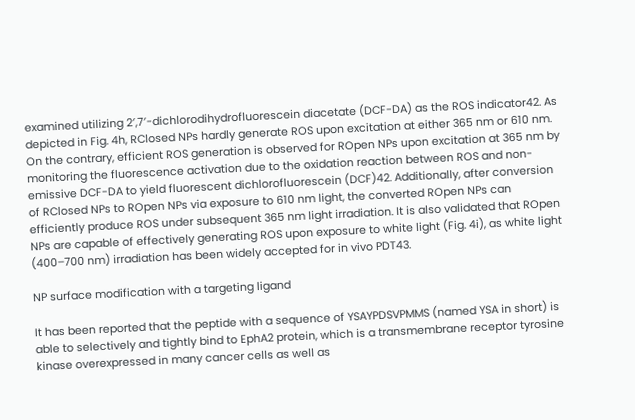examined utilizing 2′,7′-dichlorodihydrofluorescein diacetate (DCF-DA) as the ROS indicator42. As depicted in Fig. 4h, RClosed NPs hardly generate ROS upon excitation at either 365 nm or 610 nm. On the contrary, efficient ROS generation is observed for ROpen NPs upon excitation at 365 nm by monitoring the fluorescence activation due to the oxidation reaction between ROS and non-emissive DCF-DA to yield fluorescent dichlorofluorescein (DCF)42. Additionally, after conversion of RClosed NPs to ROpen NPs via exposure to 610 nm light, the converted ROpen NPs can efficiently produce ROS under subsequent 365 nm light irradiation. It is also validated that ROpen NPs are capable of effectively generating ROS upon exposure to white light (Fig. 4i), as white light (400–700 nm) irradiation has been widely accepted for in vivo PDT43.

NP surface modification with a targeting ligand

It has been reported that the peptide with a sequence of YSAYPDSVPMMS (named YSA in short) is able to selectively and tightly bind to EphA2 protein, which is a transmembrane receptor tyrosine kinase overexpressed in many cancer cells as well as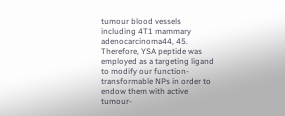tumour blood vessels including 4T1 mammary adenocarcinoma44, 45. Therefore, YSA peptide was employed as a targeting ligand to modify our function-transformable NPs in order to endow them with active tumour-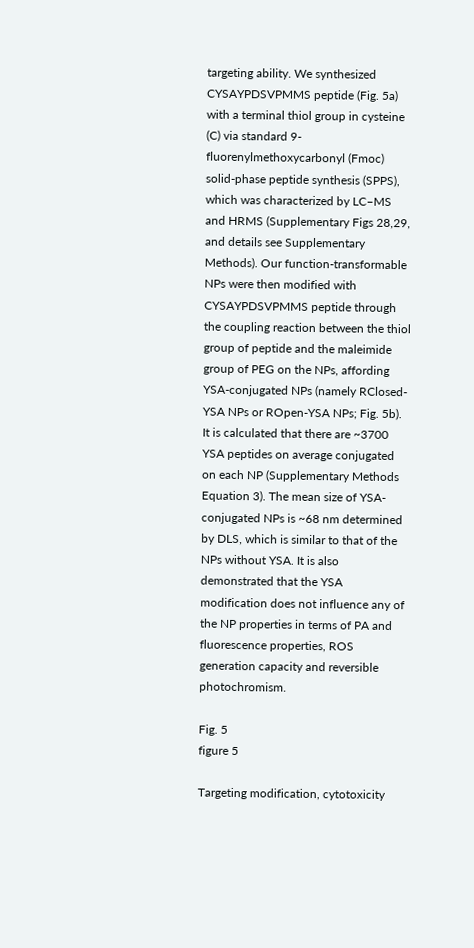targeting ability. We synthesized CYSAYPDSVPMMS peptide (Fig. 5a) with a terminal thiol group in cysteine (C) via standard 9-fluorenylmethoxycarbonyl (Fmoc) solid-phase peptide synthesis (SPPS), which was characterized by LC–MS and HRMS (Supplementary Figs 28,29, and details see Supplementary Methods). Our function-transformable NPs were then modified with CYSAYPDSVPMMS peptide through the coupling reaction between the thiol group of peptide and the maleimide group of PEG on the NPs, affording YSA-conjugated NPs (namely RClosed-YSA NPs or ROpen-YSA NPs; Fig. 5b). It is calculated that there are ~3700 YSA peptides on average conjugated on each NP (Supplementary Methods Equation 3). The mean size of YSA-conjugated NPs is ~68 nm determined by DLS, which is similar to that of the NPs without YSA. It is also demonstrated that the YSA modification does not influence any of the NP properties in terms of PA and fluorescence properties, ROS generation capacity and reversible photochromism.

Fig. 5
figure 5

Targeting modification, cytotoxicity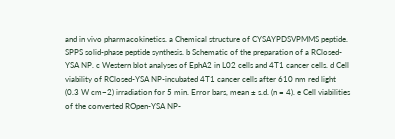and in vivo pharmacokinetics. a Chemical structure of CYSAYPDSVPMMS peptide. SPPS solid-phase peptide synthesis. b Schematic of the preparation of a RClosed-YSA NP. c Western blot analyses of EphA2 in L02 cells and 4T1 cancer cells. d Cell viability of RClosed-YSA NP-incubated 4T1 cancer cells after 610 nm red light (0.3 W cm−2) irradiation for 5 min. Error bars, mean ± s.d. (n = 4). e Cell viabilities of the converted ROpen-YSA NP-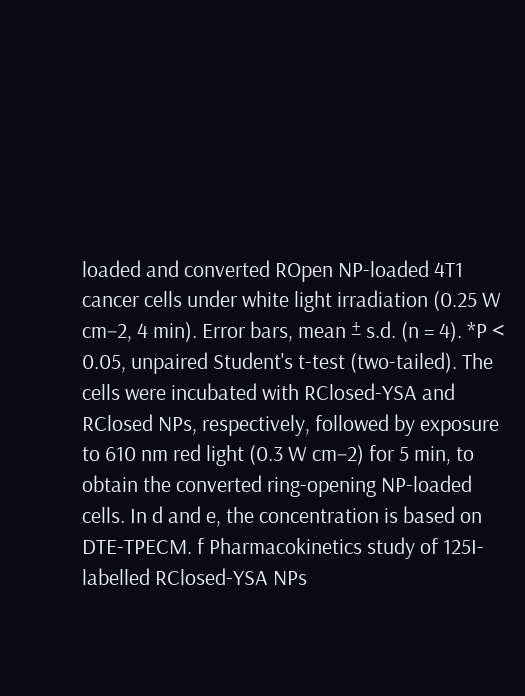loaded and converted ROpen NP-loaded 4T1 cancer cells under white light irradiation (0.25 W cm−2, 4 min). Error bars, mean ± s.d. (n = 4). *P < 0.05, unpaired Student's t-test (two-tailed). The cells were incubated with RClosed-YSA and RClosed NPs, respectively, followed by exposure to 610 nm red light (0.3 W cm−2) for 5 min, to obtain the converted ring-opening NP-loaded cells. In d and e, the concentration is based on DTE-TPECM. f Pharmacokinetics study of 125I-labelled RClosed-YSA NPs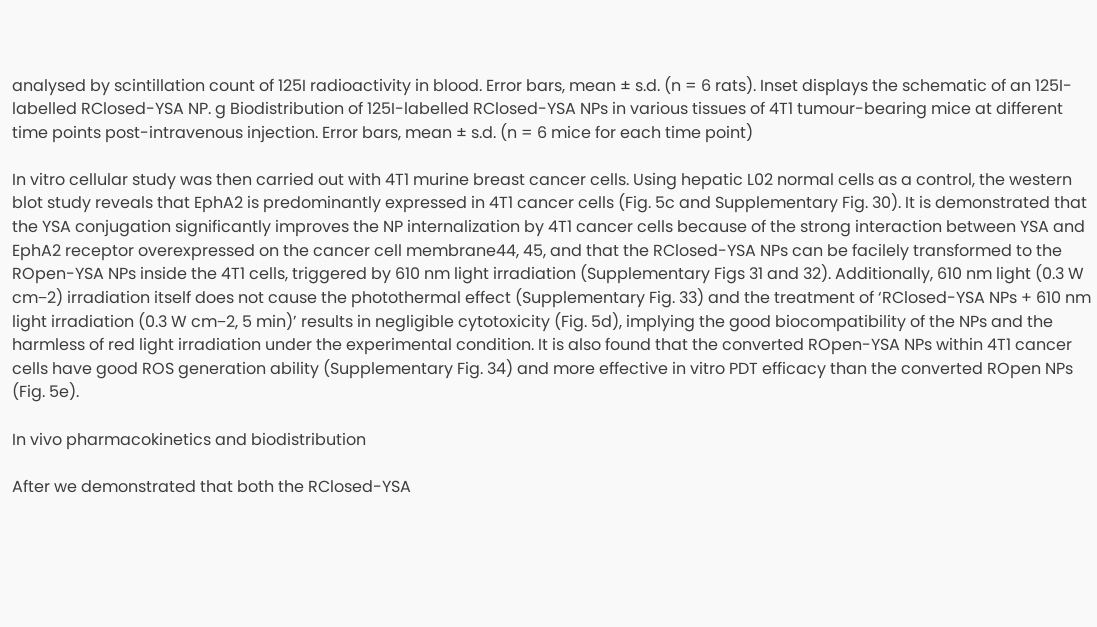analysed by scintillation count of 125I radioactivity in blood. Error bars, mean ± s.d. (n = 6 rats). Inset displays the schematic of an 125I-labelled RClosed-YSA NP. g Biodistribution of 125I-labelled RClosed-YSA NPs in various tissues of 4T1 tumour-bearing mice at different time points post-intravenous injection. Error bars, mean ± s.d. (n = 6 mice for each time point)

In vitro cellular study was then carried out with 4T1 murine breast cancer cells. Using hepatic L02 normal cells as a control, the western blot study reveals that EphA2 is predominantly expressed in 4T1 cancer cells (Fig. 5c and Supplementary Fig. 30). It is demonstrated that the YSA conjugation significantly improves the NP internalization by 4T1 cancer cells because of the strong interaction between YSA and EphA2 receptor overexpressed on the cancer cell membrane44, 45, and that the RClosed-YSA NPs can be facilely transformed to the ROpen-YSA NPs inside the 4T1 cells, triggered by 610 nm light irradiation (Supplementary Figs 31 and 32). Additionally, 610 nm light (0.3 W cm−2) irradiation itself does not cause the photothermal effect (Supplementary Fig. 33) and the treatment of ‘RClosed-YSA NPs + 610 nm light irradiation (0.3 W cm−2, 5 min)’ results in negligible cytotoxicity (Fig. 5d), implying the good biocompatibility of the NPs and the harmless of red light irradiation under the experimental condition. It is also found that the converted ROpen-YSA NPs within 4T1 cancer cells have good ROS generation ability (Supplementary Fig. 34) and more effective in vitro PDT efficacy than the converted ROpen NPs (Fig. 5e).

In vivo pharmacokinetics and biodistribution

After we demonstrated that both the RClosed-YSA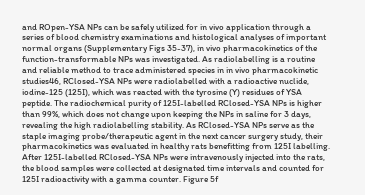and ROpen-YSA NPs can be safely utilized for in vivo application through a series of blood chemistry examinations and histological analyses of important normal organs (Supplementary Figs 35-37), in vivo pharmacokinetics of the function-transformable NPs was investigated. As radiolabelling is a routine and reliable method to trace administered species in in vivo pharmacokinetic studies46, RClosed-YSA NPs were radiolabelled with a radioactive nuclide, iodine-125 (125I), which was reacted with the tyrosine (Y) residues of YSA peptide. The radiochemical purity of 125I-labelled RClosed-YSA NPs is higher than 99%, which does not change upon keeping the NPs in saline for 3 days, revealing the high radiolabelling stability. As RClosed-YSA NPs serve as the staple imaging probe/therapeutic agent in the next cancer surgery study, their pharmacokinetics was evaluated in healthy rats benefitting from 125I labelling. After 125I-labelled RClosed-YSA NPs were intravenously injected into the rats, the blood samples were collected at designated time intervals and counted for 125I radioactivity with a gamma counter. Figure 5f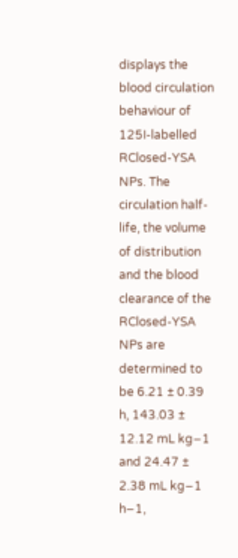displays the blood circulation behaviour of 125I-labelled RClosed-YSA NPs. The circulation half-life, the volume of distribution and the blood clearance of the RClosed-YSA NPs are determined to be 6.21 ± 0.39 h, 143.03 ± 12.12 mL kg−1 and 24.47 ± 2.38 mL kg−1 h−1,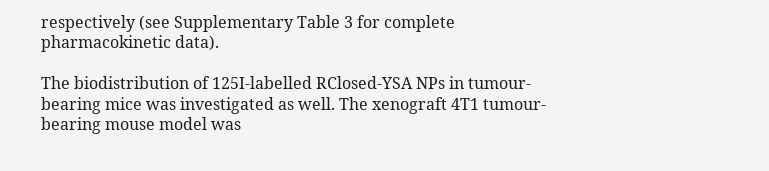respectively (see Supplementary Table 3 for complete pharmacokinetic data).

The biodistribution of 125I-labelled RClosed-YSA NPs in tumour-bearing mice was investigated as well. The xenograft 4T1 tumour-bearing mouse model was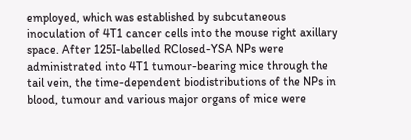employed, which was established by subcutaneous inoculation of 4T1 cancer cells into the mouse right axillary space. After 125I-labelled RClosed-YSA NPs were administrated into 4T1 tumour-bearing mice through the tail vein, the time-dependent biodistributions of the NPs in blood, tumour and various major organs of mice were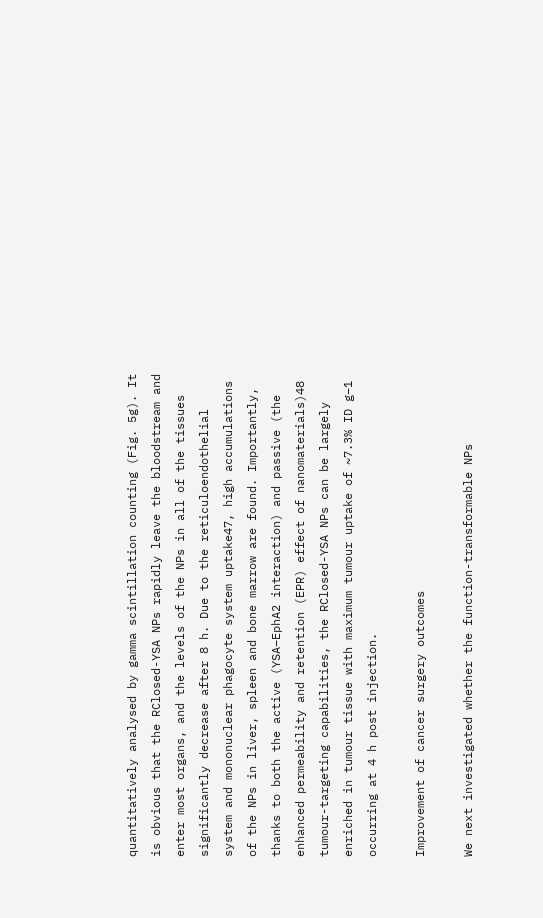quantitatively analysed by gamma scintillation counting (Fig. 5g). It is obvious that the RClosed-YSA NPs rapidly leave the bloodstream and enter most organs, and the levels of the NPs in all of the tissues significantly decrease after 8 h. Due to the reticuloendothelial system and mononuclear phagocyte system uptake47, high accumulations of the NPs in liver, spleen and bone marrow are found. Importantly, thanks to both the active (YSA–EphA2 interaction) and passive (the enhanced permeability and retention (EPR) effect of nanomaterials)48 tumour-targeting capabilities, the RClosed-YSA NPs can be largely enriched in tumour tissue with maximum tumour uptake of ~7.3% ID g−1 occurring at 4 h post injection.

Improvement of cancer surgery outcomes

We next investigated whether the function-transformable NPs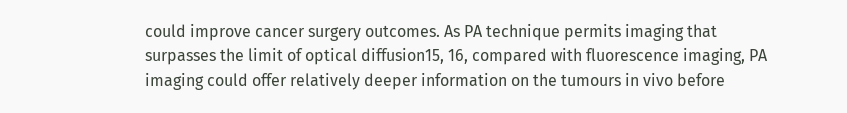could improve cancer surgery outcomes. As PA technique permits imaging that surpasses the limit of optical diffusion15, 16, compared with fluorescence imaging, PA imaging could offer relatively deeper information on the tumours in vivo before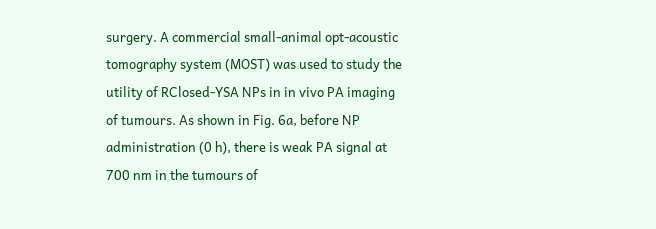surgery. A commercial small-animal opt-acoustic tomography system (MOST) was used to study the utility of RClosed-YSA NPs in in vivo PA imaging of tumours. As shown in Fig. 6a, before NP administration (0 h), there is weak PA signal at 700 nm in the tumours of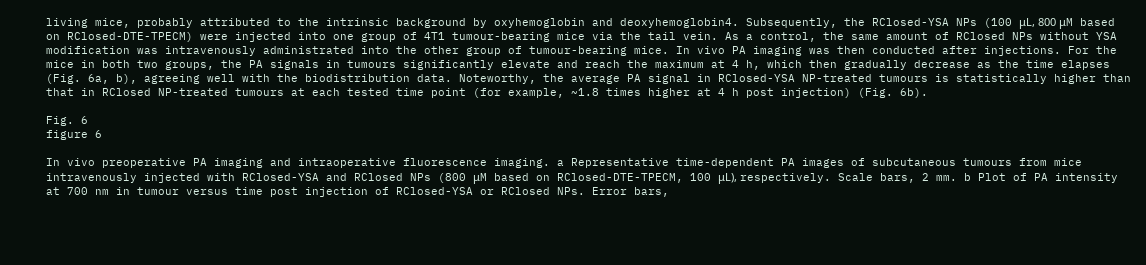living mice, probably attributed to the intrinsic background by oxyhemoglobin and deoxyhemoglobin4. Subsequently, the RClosed-YSA NPs (100 μL, 800 μM based on RClosed-DTE-TPECM) were injected into one group of 4T1 tumour-bearing mice via the tail vein. As a control, the same amount of RClosed NPs without YSA modification was intravenously administrated into the other group of tumour-bearing mice. In vivo PA imaging was then conducted after injections. For the mice in both two groups, the PA signals in tumours significantly elevate and reach the maximum at 4 h, which then gradually decrease as the time elapses (Fig. 6a, b), agreeing well with the biodistribution data. Noteworthy, the average PA signal in RClosed-YSA NP-treated tumours is statistically higher than that in RClosed NP-treated tumours at each tested time point (for example, ~1.8 times higher at 4 h post injection) (Fig. 6b).

Fig. 6
figure 6

In vivo preoperative PA imaging and intraoperative fluorescence imaging. a Representative time-dependent PA images of subcutaneous tumours from mice intravenously injected with RClosed-YSA and RClosed NPs (800 μM based on RClosed-DTE-TPECM, 100 μL), respectively. Scale bars, 2 mm. b Plot of PA intensity at 700 nm in tumour versus time post injection of RClosed-YSA or RClosed NPs. Error bars,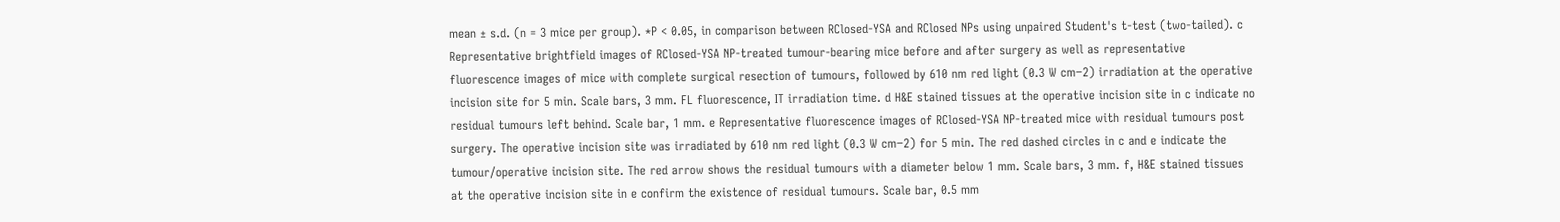mean ± s.d. (n = 3 mice per group). *P < 0.05, in comparison between RClosed-YSA and RClosed NPs using unpaired Student's t-test (two-tailed). c Representative brightfield images of RClosed-YSA NP-treated tumour-bearing mice before and after surgery as well as representative fluorescence images of mice with complete surgical resection of tumours, followed by 610 nm red light (0.3 W cm−2) irradiation at the operative incision site for 5 min. Scale bars, 3 mm. FL fluorescence, IT irradiation time. d H&E stained tissues at the operative incision site in c indicate no residual tumours left behind. Scale bar, 1 mm. e Representative fluorescence images of RClosed-YSA NP-treated mice with residual tumours post surgery. The operative incision site was irradiated by 610 nm red light (0.3 W cm−2) for 5 min. The red dashed circles in c and e indicate the tumour/operative incision site. The red arrow shows the residual tumours with a diameter below 1 mm. Scale bars, 3 mm. f, H&E stained tissues at the operative incision site in e confirm the existence of residual tumours. Scale bar, 0.5 mm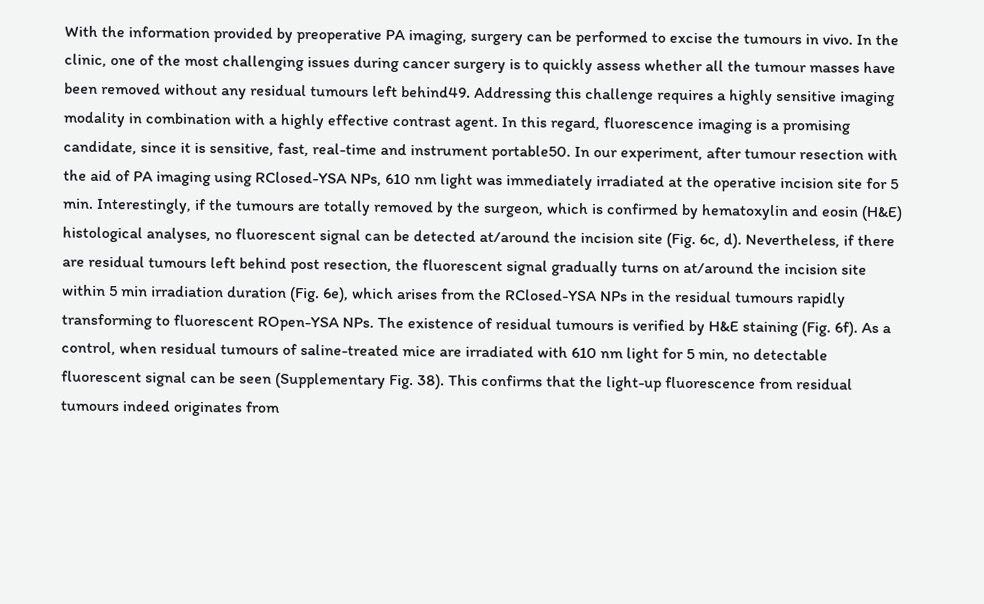With the information provided by preoperative PA imaging, surgery can be performed to excise the tumours in vivo. In the clinic, one of the most challenging issues during cancer surgery is to quickly assess whether all the tumour masses have been removed without any residual tumours left behind49. Addressing this challenge requires a highly sensitive imaging modality in combination with a highly effective contrast agent. In this regard, fluorescence imaging is a promising candidate, since it is sensitive, fast, real-time and instrument portable50. In our experiment, after tumour resection with the aid of PA imaging using RClosed-YSA NPs, 610 nm light was immediately irradiated at the operative incision site for 5 min. Interestingly, if the tumours are totally removed by the surgeon, which is confirmed by hematoxylin and eosin (H&E) histological analyses, no fluorescent signal can be detected at/around the incision site (Fig. 6c, d). Nevertheless, if there are residual tumours left behind post resection, the fluorescent signal gradually turns on at/around the incision site within 5 min irradiation duration (Fig. 6e), which arises from the RClosed-YSA NPs in the residual tumours rapidly transforming to fluorescent ROpen-YSA NPs. The existence of residual tumours is verified by H&E staining (Fig. 6f). As a control, when residual tumours of saline-treated mice are irradiated with 610 nm light for 5 min, no detectable fluorescent signal can be seen (Supplementary Fig. 38). This confirms that the light-up fluorescence from residual tumours indeed originates from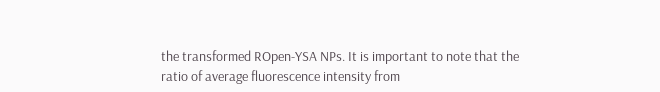the transformed ROpen-YSA NPs. It is important to note that the ratio of average fluorescence intensity from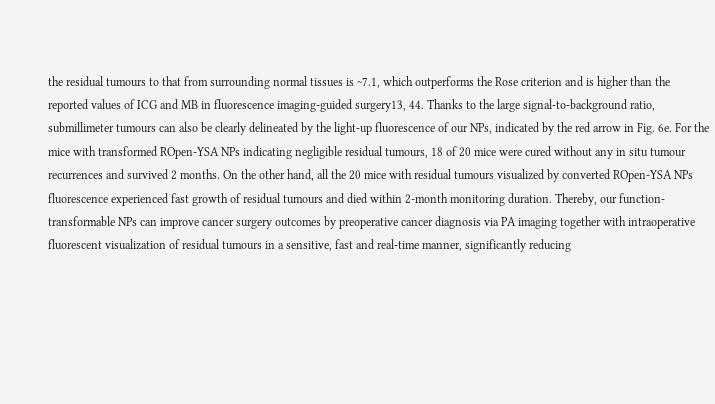the residual tumours to that from surrounding normal tissues is ~7.1, which outperforms the Rose criterion and is higher than the reported values of ICG and MB in fluorescence imaging-guided surgery13, 44. Thanks to the large signal-to-background ratio, submillimeter tumours can also be clearly delineated by the light-up fluorescence of our NPs, indicated by the red arrow in Fig. 6e. For the mice with transformed ROpen-YSA NPs indicating negligible residual tumours, 18 of 20 mice were cured without any in situ tumour recurrences and survived 2 months. On the other hand, all the 20 mice with residual tumours visualized by converted ROpen-YSA NPs fluorescence experienced fast growth of residual tumours and died within 2-month monitoring duration. Thereby, our function-transformable NPs can improve cancer surgery outcomes by preoperative cancer diagnosis via PA imaging together with intraoperative fluorescent visualization of residual tumours in a sensitive, fast and real-time manner, significantly reducing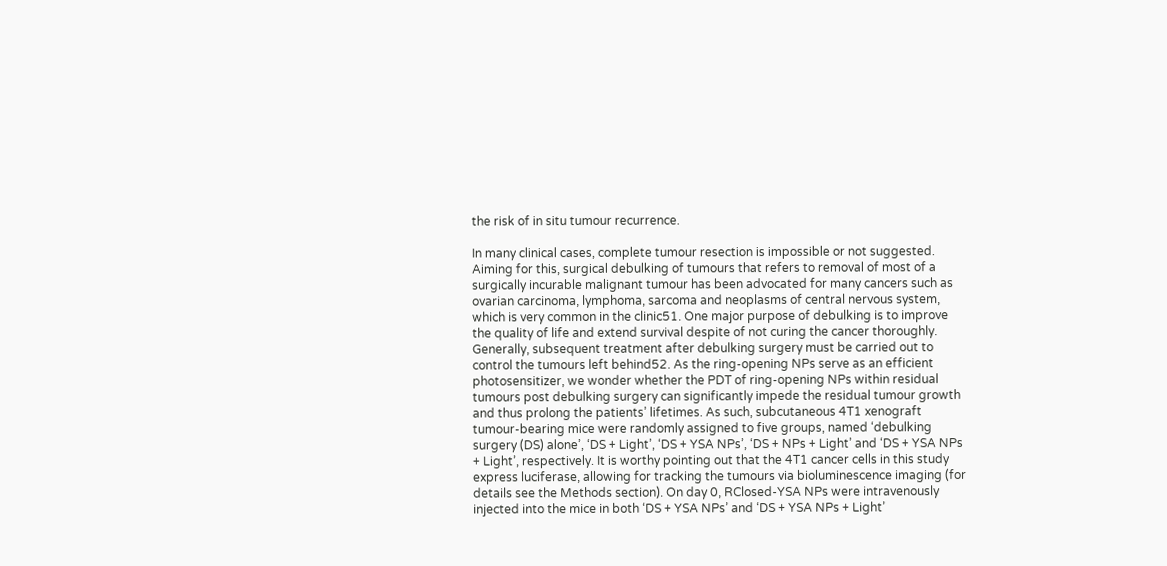the risk of in situ tumour recurrence.

In many clinical cases, complete tumour resection is impossible or not suggested. Aiming for this, surgical debulking of tumours that refers to removal of most of a surgically incurable malignant tumour has been advocated for many cancers such as ovarian carcinoma, lymphoma, sarcoma and neoplasms of central nervous system, which is very common in the clinic51. One major purpose of debulking is to improve the quality of life and extend survival despite of not curing the cancer thoroughly. Generally, subsequent treatment after debulking surgery must be carried out to control the tumours left behind52. As the ring-opening NPs serve as an efficient photosensitizer, we wonder whether the PDT of ring-opening NPs within residual tumours post debulking surgery can significantly impede the residual tumour growth and thus prolong the patients’ lifetimes. As such, subcutaneous 4T1 xenograft tumour-bearing mice were randomly assigned to five groups, named ‘debulking surgery (DS) alone’, ‘DS + Light’, ‘DS + YSA NPs’, ‘DS + NPs + Light’ and ‘DS + YSA NPs + Light’, respectively. It is worthy pointing out that the 4T1 cancer cells in this study express luciferase, allowing for tracking the tumours via bioluminescence imaging (for details see the Methods section). On day 0, RClosed-YSA NPs were intravenously injected into the mice in both ‘DS + YSA NPs’ and ‘DS + YSA NPs + Light’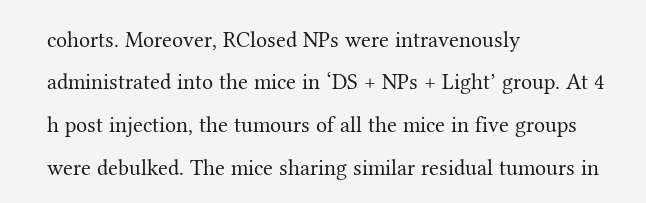cohorts. Moreover, RClosed NPs were intravenously administrated into the mice in ‘DS + NPs + Light’ group. At 4 h post injection, the tumours of all the mice in five groups were debulked. The mice sharing similar residual tumours in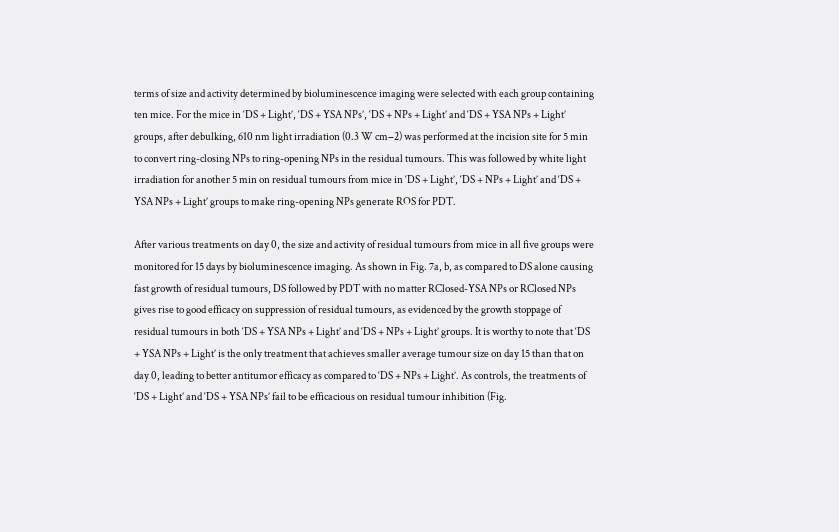terms of size and activity determined by bioluminescence imaging were selected with each group containing ten mice. For the mice in ‘DS + Light’, ‘DS + YSA NPs’, ‘DS + NPs + Light’ and ‘DS + YSA NPs + Light’ groups, after debulking, 610 nm light irradiation (0.3 W cm−2) was performed at the incision site for 5 min to convert ring-closing NPs to ring-opening NPs in the residual tumours. This was followed by white light irradiation for another 5 min on residual tumours from mice in ‘DS + Light’, ‘DS + NPs + Light’ and ‘DS + YSA NPs + Light’ groups to make ring-opening NPs generate ROS for PDT.

After various treatments on day 0, the size and activity of residual tumours from mice in all five groups were monitored for 15 days by bioluminescence imaging. As shown in Fig. 7a, b, as compared to DS alone causing fast growth of residual tumours, DS followed by PDT with no matter RClosed-YSA NPs or RClosed NPs gives rise to good efficacy on suppression of residual tumours, as evidenced by the growth stoppage of residual tumours in both ‘DS + YSA NPs + Light’ and ‘DS + NPs + Light’ groups. It is worthy to note that ‘DS + YSA NPs + Light’ is the only treatment that achieves smaller average tumour size on day 15 than that on day 0, leading to better antitumor efficacy as compared to ‘DS + NPs + Light’. As controls, the treatments of ‘DS + Light’ and ‘DS + YSA NPs’ fail to be efficacious on residual tumour inhibition (Fig.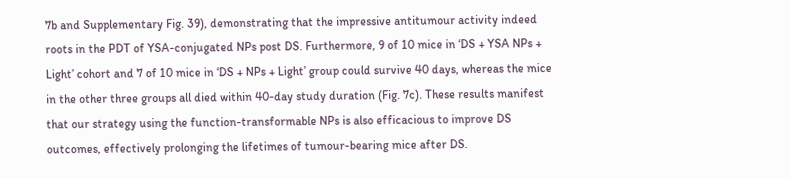7b and Supplementary Fig. 39), demonstrating that the impressive antitumour activity indeed roots in the PDT of YSA-conjugated NPs post DS. Furthermore, 9 of 10 mice in ‘DS + YSA NPs + Light’ cohort and 7 of 10 mice in ‘DS + NPs + Light’ group could survive 40 days, whereas the mice in the other three groups all died within 40-day study duration (Fig. 7c). These results manifest that our strategy using the function-transformable NPs is also efficacious to improve DS outcomes, effectively prolonging the lifetimes of tumour-bearing mice after DS.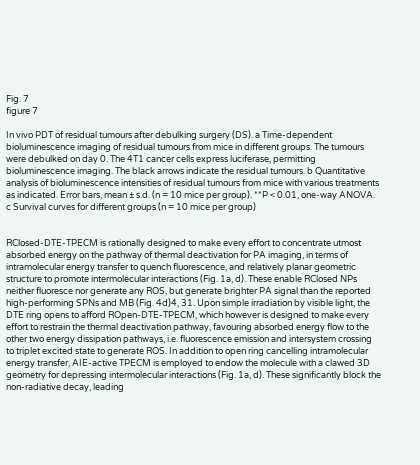Fig. 7
figure 7

In vivo PDT of residual tumours after debulking surgery (DS). a Time-dependent bioluminescence imaging of residual tumours from mice in different groups. The tumours were debulked on day 0. The 4T1 cancer cells express luciferase, permitting bioluminescence imaging. The black arrows indicate the residual tumours. b Quantitative analysis of bioluminescence intensities of residual tumours from mice with various treatments as indicated. Error bars, mean ± s.d. (n = 10 mice per group). **P < 0.01, one-way ANOVA. c Survival curves for different groups (n = 10 mice per group)


RClosed-DTE-TPECM is rationally designed to make every effort to concentrate utmost absorbed energy on the pathway of thermal deactivation for PA imaging, in terms of intramolecular energy transfer to quench fluorescence, and relatively planar geometric structure to promote intermolecular interactions (Fig. 1a, d). These enable RClosed NPs neither fluoresce nor generate any ROS, but generate brighter PA signal than the reported high-performing SPNs and MB (Fig. 4d)4, 31. Upon simple irradiation by visible light, the DTE ring opens to afford ROpen-DTE-TPECM, which however is designed to make every effort to restrain the thermal deactivation pathway, favouring absorbed energy flow to the other two energy dissipation pathways, i.e. fluorescence emission and intersystem crossing to triplet excited state to generate ROS. In addition to open ring cancelling intramolecular energy transfer, AIE-active TPECM is employed to endow the molecule with a clawed 3D geometry for depressing intermolecular interactions (Fig. 1a, d). These significantly block the non-radiative decay, leading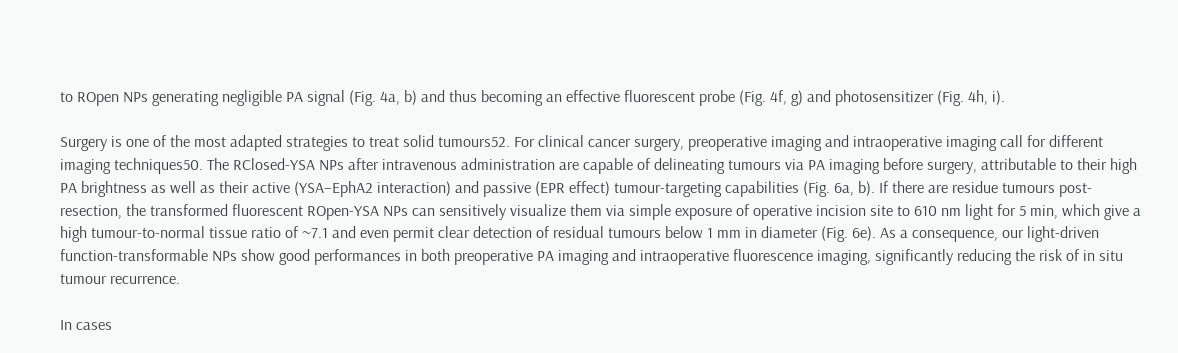to ROpen NPs generating negligible PA signal (Fig. 4a, b) and thus becoming an effective fluorescent probe (Fig. 4f, g) and photosensitizer (Fig. 4h, i).

Surgery is one of the most adapted strategies to treat solid tumours52. For clinical cancer surgery, preoperative imaging and intraoperative imaging call for different imaging techniques50. The RClosed-YSA NPs after intravenous administration are capable of delineating tumours via PA imaging before surgery, attributable to their high PA brightness as well as their active (YSA–EphA2 interaction) and passive (EPR effect) tumour-targeting capabilities (Fig. 6a, b). If there are residue tumours post-resection, the transformed fluorescent ROpen-YSA NPs can sensitively visualize them via simple exposure of operative incision site to 610 nm light for 5 min, which give a high tumour-to-normal tissue ratio of ~7.1 and even permit clear detection of residual tumours below 1 mm in diameter (Fig. 6e). As a consequence, our light-driven function-transformable NPs show good performances in both preoperative PA imaging and intraoperative fluorescence imaging, significantly reducing the risk of in situ tumour recurrence.

In cases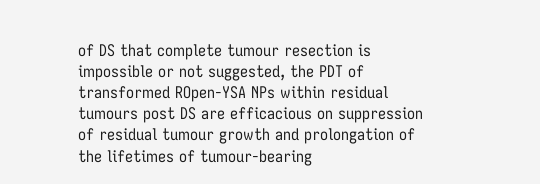of DS that complete tumour resection is impossible or not suggested, the PDT of transformed ROpen-YSA NPs within residual tumours post DS are efficacious on suppression of residual tumour growth and prolongation of the lifetimes of tumour-bearing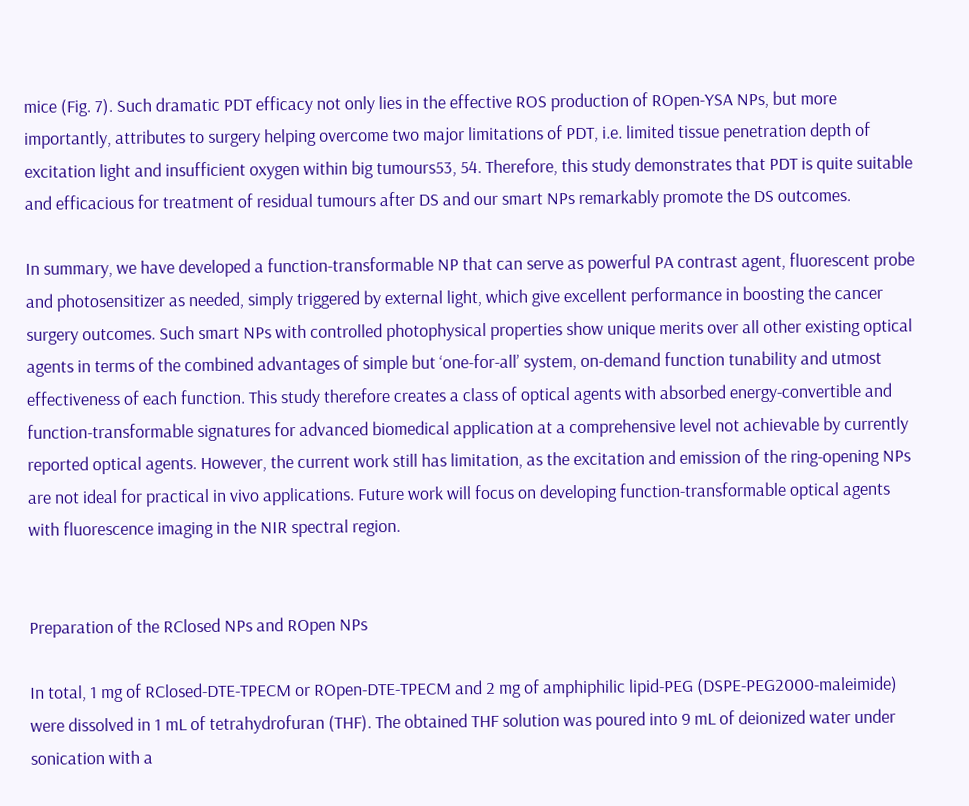mice (Fig. 7). Such dramatic PDT efficacy not only lies in the effective ROS production of ROpen-YSA NPs, but more importantly, attributes to surgery helping overcome two major limitations of PDT, i.e. limited tissue penetration depth of excitation light and insufficient oxygen within big tumours53, 54. Therefore, this study demonstrates that PDT is quite suitable and efficacious for treatment of residual tumours after DS and our smart NPs remarkably promote the DS outcomes.

In summary, we have developed a function-transformable NP that can serve as powerful PA contrast agent, fluorescent probe and photosensitizer as needed, simply triggered by external light, which give excellent performance in boosting the cancer surgery outcomes. Such smart NPs with controlled photophysical properties show unique merits over all other existing optical agents in terms of the combined advantages of simple but ‘one-for-all’ system, on-demand function tunability and utmost effectiveness of each function. This study therefore creates a class of optical agents with absorbed energy-convertible and function-transformable signatures for advanced biomedical application at a comprehensive level not achievable by currently reported optical agents. However, the current work still has limitation, as the excitation and emission of the ring-opening NPs are not ideal for practical in vivo applications. Future work will focus on developing function-transformable optical agents with fluorescence imaging in the NIR spectral region.


Preparation of the RClosed NPs and ROpen NPs

In total, 1 mg of RClosed-DTE-TPECM or ROpen-DTE-TPECM and 2 mg of amphiphilic lipid-PEG (DSPE-PEG2000-maleimide) were dissolved in 1 mL of tetrahydrofuran (THF). The obtained THF solution was poured into 9 mL of deionized water under sonication with a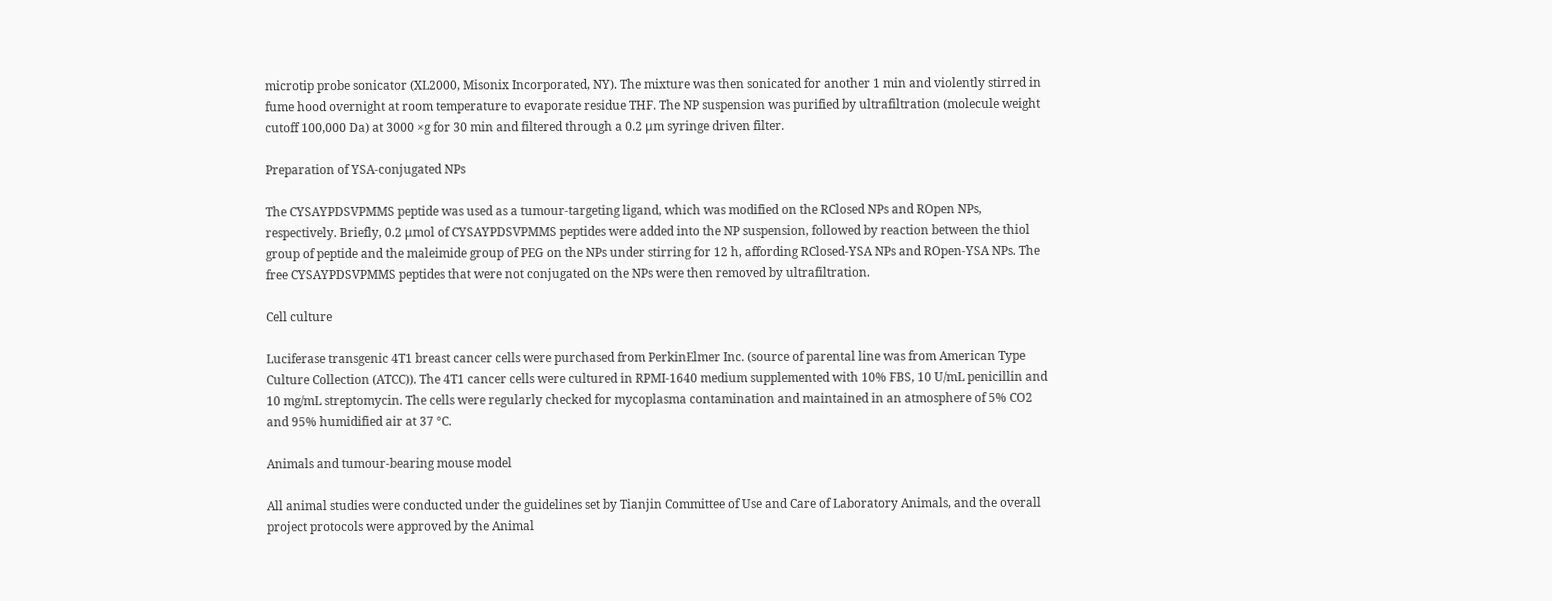microtip probe sonicator (XL2000, Misonix Incorporated, NY). The mixture was then sonicated for another 1 min and violently stirred in fume hood overnight at room temperature to evaporate residue THF. The NP suspension was purified by ultrafiltration (molecule weight cutoff 100,000 Da) at 3000 ×g for 30 min and filtered through a 0.2 μm syringe driven filter.

Preparation of YSA-conjugated NPs

The CYSAYPDSVPMMS peptide was used as a tumour-targeting ligand, which was modified on the RClosed NPs and ROpen NPs, respectively. Briefly, 0.2 μmol of CYSAYPDSVPMMS peptides were added into the NP suspension, followed by reaction between the thiol group of peptide and the maleimide group of PEG on the NPs under stirring for 12 h, affording RClosed-YSA NPs and ROpen-YSA NPs. The free CYSAYPDSVPMMS peptides that were not conjugated on the NPs were then removed by ultrafiltration.

Cell culture

Luciferase transgenic 4T1 breast cancer cells were purchased from PerkinElmer Inc. (source of parental line was from American Type Culture Collection (ATCC)). The 4T1 cancer cells were cultured in RPMI-1640 medium supplemented with 10% FBS, 10 U/mL penicillin and 10 mg/mL streptomycin. The cells were regularly checked for mycoplasma contamination and maintained in an atmosphere of 5% CO2 and 95% humidified air at 37 °C.

Animals and tumour-bearing mouse model

All animal studies were conducted under the guidelines set by Tianjin Committee of Use and Care of Laboratory Animals, and the overall project protocols were approved by the Animal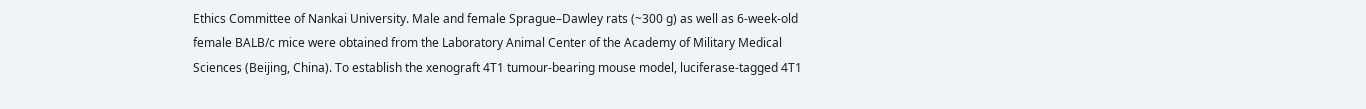Ethics Committee of Nankai University. Male and female Sprague–Dawley rats (~300 g) as well as 6-week-old female BALB/c mice were obtained from the Laboratory Animal Center of the Academy of Military Medical Sciences (Beijing, China). To establish the xenograft 4T1 tumour-bearing mouse model, luciferase-tagged 4T1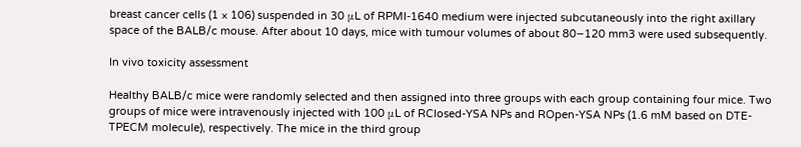breast cancer cells (1 × 106) suspended in 30 μL of RPMI-1640 medium were injected subcutaneously into the right axillary space of the BALB/c mouse. After about 10 days, mice with tumour volumes of about 80−120 mm3 were used subsequently.

In vivo toxicity assessment

Healthy BALB/c mice were randomly selected and then assigned into three groups with each group containing four mice. Two groups of mice were intravenously injected with 100 μL of RClosed-YSA NPs and ROpen-YSA NPs (1.6 mM based on DTE-TPECM molecule), respectively. The mice in the third group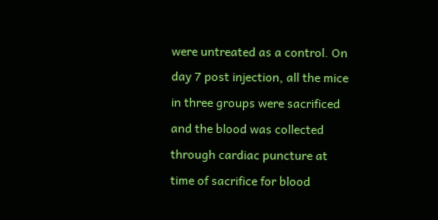were untreated as a control. On day 7 post injection, all the mice in three groups were sacrificed and the blood was collected through cardiac puncture at time of sacrifice for blood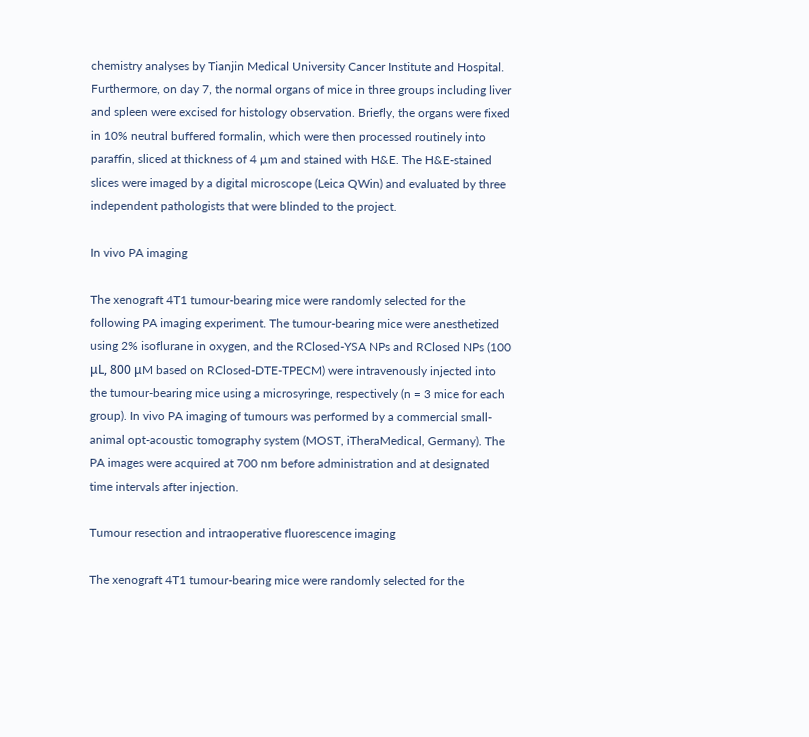chemistry analyses by Tianjin Medical University Cancer Institute and Hospital. Furthermore, on day 7, the normal organs of mice in three groups including liver and spleen were excised for histology observation. Briefly, the organs were fixed in 10% neutral buffered formalin, which were then processed routinely into paraffin, sliced at thickness of 4 µm and stained with H&E. The H&E-stained slices were imaged by a digital microscope (Leica QWin) and evaluated by three independent pathologists that were blinded to the project.

In vivo PA imaging

The xenograft 4T1 tumour-bearing mice were randomly selected for the following PA imaging experiment. The tumour-bearing mice were anesthetized using 2% isoflurane in oxygen, and the RClosed-YSA NPs and RClosed NPs (100 μL, 800 μM based on RClosed-DTE-TPECM) were intravenously injected into the tumour-bearing mice using a microsyringe, respectively (n = 3 mice for each group). In vivo PA imaging of tumours was performed by a commercial small-animal opt-acoustic tomography system (MOST, iTheraMedical, Germany). The PA images were acquired at 700 nm before administration and at designated time intervals after injection.

Tumour resection and intraoperative fluorescence imaging

The xenograft 4T1 tumour-bearing mice were randomly selected for the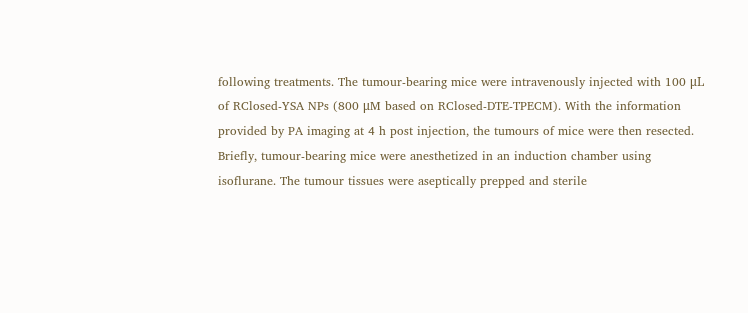following treatments. The tumour-bearing mice were intravenously injected with 100 μL of RClosed-YSA NPs (800 μM based on RClosed-DTE-TPECM). With the information provided by PA imaging at 4 h post injection, the tumours of mice were then resected. Briefly, tumour-bearing mice were anesthetized in an induction chamber using isoflurane. The tumour tissues were aseptically prepped and sterile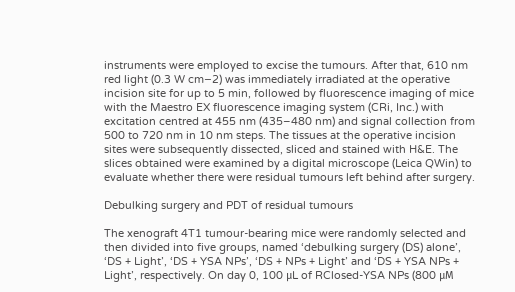instruments were employed to excise the tumours. After that, 610 nm red light (0.3 W cm−2) was immediately irradiated at the operative incision site for up to 5 min, followed by fluorescence imaging of mice with the Maestro EX fluorescence imaging system (CRi, Inc.) with excitation centred at 455 nm (435–480 nm) and signal collection from 500 to 720 nm in 10 nm steps. The tissues at the operative incision sites were subsequently dissected, sliced and stained with H&E. The slices obtained were examined by a digital microscope (Leica QWin) to evaluate whether there were residual tumours left behind after surgery.

Debulking surgery and PDT of residual tumours

The xenograft 4T1 tumour-bearing mice were randomly selected and then divided into five groups, named ‘debulking surgery (DS) alone’, ‘DS + Light’, ‘DS + YSA NPs’, ‘DS + NPs + Light’ and ‘DS + YSA NPs + Light’, respectively. On day 0, 100 μL of RClosed-YSA NPs (800 μM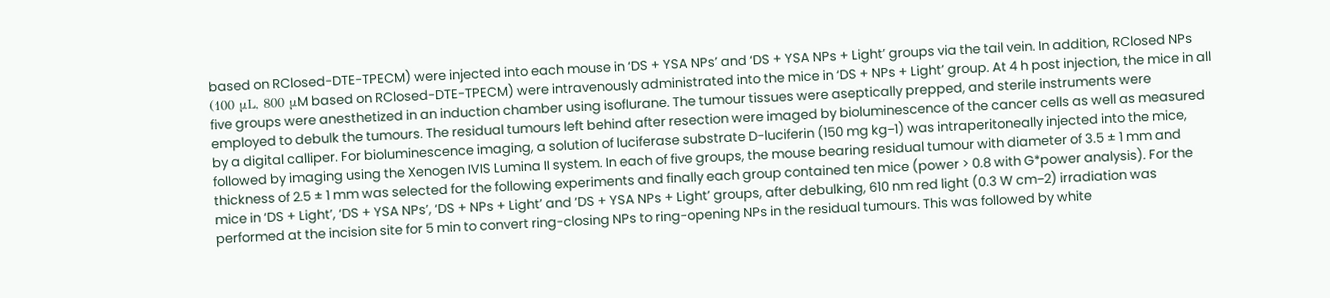based on RClosed-DTE-TPECM) were injected into each mouse in ‘DS + YSA NPs’ and ‘DS + YSA NPs + Light’ groups via the tail vein. In addition, RClosed NPs (100 μL, 800 μM based on RClosed-DTE-TPECM) were intravenously administrated into the mice in ‘DS + NPs + Light’ group. At 4 h post injection, the mice in all five groups were anesthetized in an induction chamber using isoflurane. The tumour tissues were aseptically prepped, and sterile instruments were employed to debulk the tumours. The residual tumours left behind after resection were imaged by bioluminescence of the cancer cells as well as measured by a digital calliper. For bioluminescence imaging, a solution of luciferase substrate D-luciferin (150 mg kg−1) was intraperitoneally injected into the mice, followed by imaging using the Xenogen IVIS Lumina II system. In each of five groups, the mouse bearing residual tumour with diameter of 3.5 ± 1 mm and thickness of 2.5 ± 1 mm was selected for the following experiments and finally each group contained ten mice (power > 0.8 with G*power analysis). For the mice in ‘DS + Light’, ‘DS + YSA NPs’, ‘DS + NPs + Light’ and ‘DS + YSA NPs + Light’ groups, after debulking, 610 nm red light (0.3 W cm−2) irradiation was performed at the incision site for 5 min to convert ring-closing NPs to ring-opening NPs in the residual tumours. This was followed by white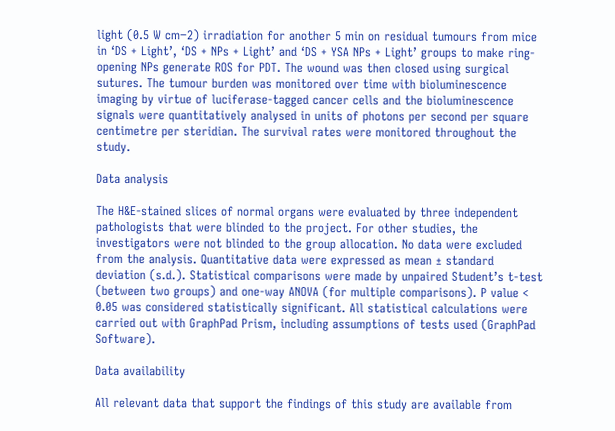light (0.5 W cm−2) irradiation for another 5 min on residual tumours from mice in ‘DS + Light’, ‘DS + NPs + Light’ and ‘DS + YSA NPs + Light’ groups to make ring-opening NPs generate ROS for PDT. The wound was then closed using surgical sutures. The tumour burden was monitored over time with bioluminescence imaging by virtue of luciferase-tagged cancer cells and the bioluminescence signals were quantitatively analysed in units of photons per second per square centimetre per steridian. The survival rates were monitored throughout the study.

Data analysis

The H&E-stained slices of normal organs were evaluated by three independent pathologists that were blinded to the project. For other studies, the investigators were not blinded to the group allocation. No data were excluded from the analysis. Quantitative data were expressed as mean ± standard deviation (s.d.). Statistical comparisons were made by unpaired Student’s t-test (between two groups) and one-way ANOVA (for multiple comparisons). P value < 0.05 was considered statistically significant. All statistical calculations were carried out with GraphPad Prism, including assumptions of tests used (GraphPad Software).

Data availability

All relevant data that support the findings of this study are available from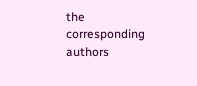the corresponding authors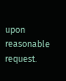upon reasonable request.